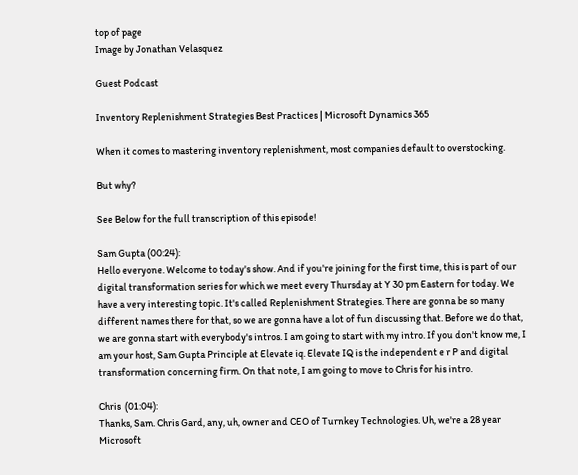top of page
Image by Jonathan Velasquez

Guest Podcast

Inventory Replenishment Strategies Best Practices | Microsoft Dynamics 365

When it comes to mastering inventory replenishment, most companies default to overstocking.

But why?

See Below for the full transcription of this episode!

Sam Gupta (00:24):
Hello everyone. Welcome to today's show. And if you're joining for the first time, this is part of our digital transformation series for which we meet every Thursday at Y 30 pm Eastern for today. We have a very interesting topic. It's called Replenishment Strategies. There are gonna be so many different names there for that, so we are gonna have a lot of fun discussing that. Before we do that, we are gonna start with everybody's intros. I am going to start with my intro. If you don't know me, I am your host, Sam Gupta Principle at Elevate iq. Elevate IQ is the independent e r P and digital transformation concerning firm. On that note, I am going to move to Chris for his intro.

Chris  (01:04):
Thanks, Sam. Chris Gard, any, uh, owner and CEO of Turnkey Technologies. Uh, we're a 28 year Microsoft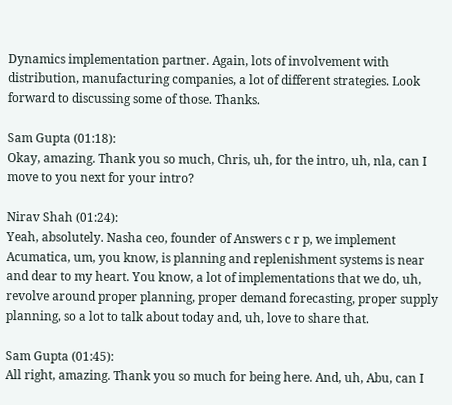Dynamics implementation partner. Again, lots of involvement with distribution, manufacturing companies, a lot of different strategies. Look forward to discussing some of those. Thanks.

Sam Gupta (01:18):
Okay, amazing. Thank you so much, Chris, uh, for the intro, uh, nla, can I move to you next for your intro?

Nirav Shah (01:24):
Yeah, absolutely. Nasha ceo, founder of Answers c r p, we implement Acumatica, um, you know, is planning and replenishment systems is near and dear to my heart. You know, a lot of implementations that we do, uh, revolve around proper planning, proper demand forecasting, proper supply planning, so a lot to talk about today and, uh, love to share that.

Sam Gupta (01:45):
All right, amazing. Thank you so much for being here. And, uh, Abu, can I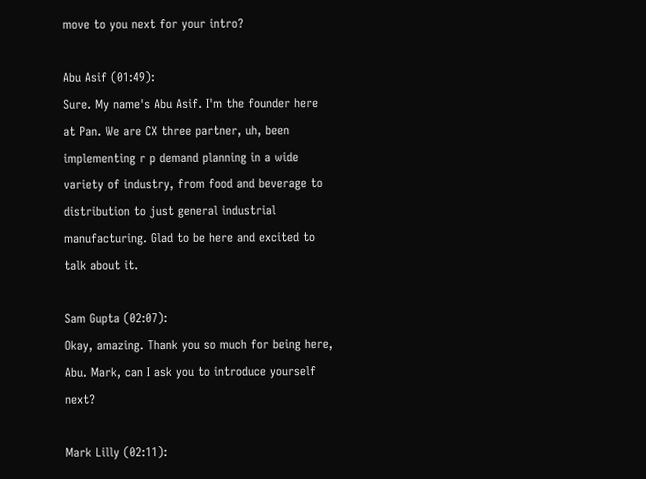move to you next for your intro?

Abu Asif (01:49):
Sure. My name's Abu Asif. I'm the founder here at Pan. We are CX three partner, uh, been implementing r p demand planning in a wide variety of industry, from food and beverage to distribution to just general industrial manufacturing. Glad to be here and excited to talk about it.

Sam Gupta (02:07):
Okay, amazing. Thank you so much for being here, Abu. Mark, can I ask you to introduce yourself next?

Mark Lilly (02:11):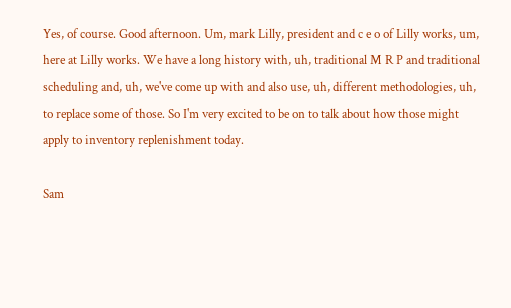Yes, of course. Good afternoon. Um, mark Lilly, president and c e o of Lilly works, um, here at Lilly works. We have a long history with, uh, traditional M R P and traditional scheduling and, uh, we've come up with and also use, uh, different methodologies, uh, to replace some of those. So I'm very excited to be on to talk about how those might apply to inventory replenishment today.

Sam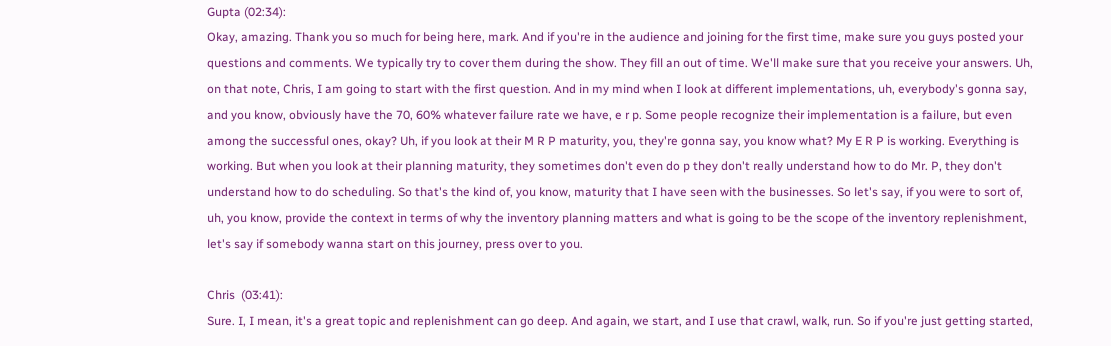Gupta (02:34):
Okay, amazing. Thank you so much for being here, mark. And if you're in the audience and joining for the first time, make sure you guys posted your questions and comments. We typically try to cover them during the show. They fill an out of time. We'll make sure that you receive your answers. Uh, on that note, Chris, I am going to start with the first question. And in my mind when I look at different implementations, uh, everybody's gonna say, and you know, obviously have the 70, 60% whatever failure rate we have, e r p. Some people recognize their implementation is a failure, but even among the successful ones, okay? Uh, if you look at their M R P maturity, you, they're gonna say, you know what? My E R P is working. Everything is working. But when you look at their planning maturity, they sometimes don't even do p they don't really understand how to do Mr. P, they don't understand how to do scheduling. So that's the kind of, you know, maturity that I have seen with the businesses. So let's say, if you were to sort of, uh, you know, provide the context in terms of why the inventory planning matters and what is going to be the scope of the inventory replenishment, let's say if somebody wanna start on this journey, press over to you.

Chris  (03:41):
Sure. I, I mean, it's a great topic and replenishment can go deep. And again, we start, and I use that crawl, walk, run. So if you're just getting started,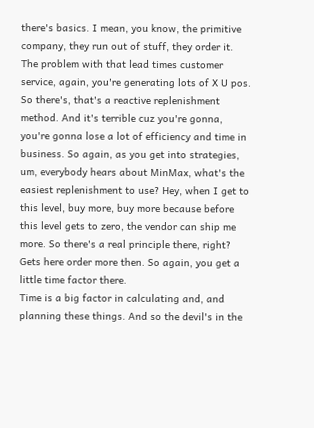there's basics. I mean, you know, the primitive company, they run out of stuff, they order it. The problem with that lead times customer service, again, you're generating lots of X U pos. So there's, that's a reactive replenishment method. And it's terrible cuz you're gonna, you're gonna lose a lot of efficiency and time in business. So again, as you get into strategies, um, everybody hears about MinMax, what's the easiest replenishment to use? Hey, when I get to this level, buy more, buy more because before this level gets to zero, the vendor can ship me more. So there's a real principle there, right? Gets here order more then. So again, you get a little time factor there.
Time is a big factor in calculating and, and planning these things. And so the devil's in the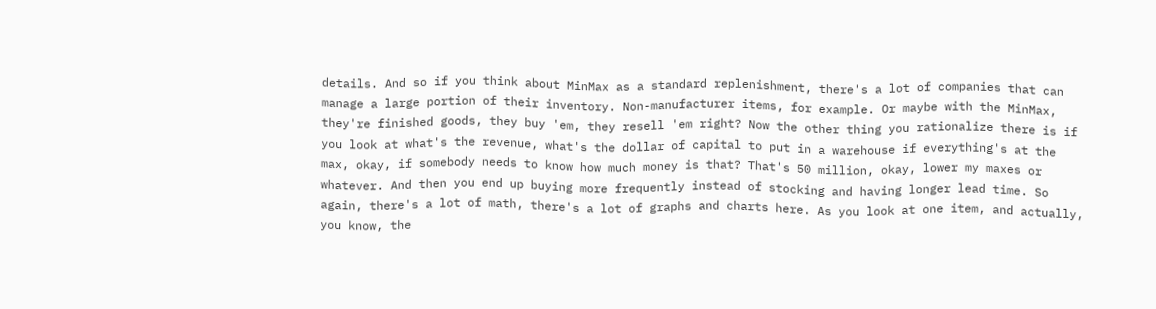details. And so if you think about MinMax as a standard replenishment, there's a lot of companies that can manage a large portion of their inventory. Non-manufacturer items, for example. Or maybe with the MinMax, they're finished goods, they buy 'em, they resell 'em right? Now the other thing you rationalize there is if you look at what's the revenue, what's the dollar of capital to put in a warehouse if everything's at the max, okay, if somebody needs to know how much money is that? That's 50 million, okay, lower my maxes or whatever. And then you end up buying more frequently instead of stocking and having longer lead time. So again, there's a lot of math, there's a lot of graphs and charts here. As you look at one item, and actually, you know, the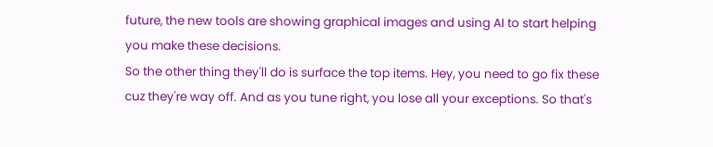future, the new tools are showing graphical images and using AI to start helping you make these decisions.
So the other thing they'll do is surface the top items. Hey, you need to go fix these cuz they're way off. And as you tune right, you lose all your exceptions. So that's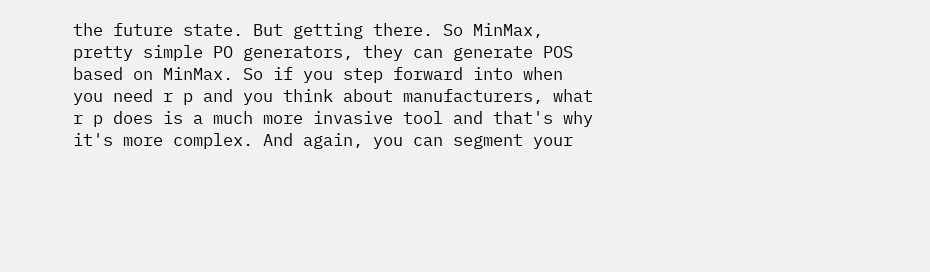the future state. But getting there. So MinMax, pretty simple PO generators, they can generate POS based on MinMax. So if you step forward into when you need r p and you think about manufacturers, what r p does is a much more invasive tool and that's why it's more complex. And again, you can segment your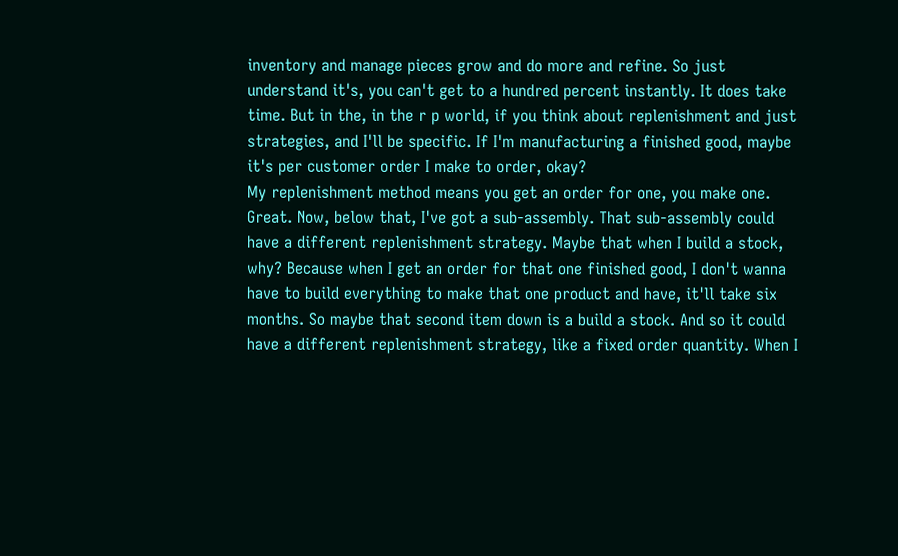inventory and manage pieces grow and do more and refine. So just understand it's, you can't get to a hundred percent instantly. It does take time. But in the, in the r p world, if you think about replenishment and just strategies, and I'll be specific. If I'm manufacturing a finished good, maybe it's per customer order I make to order, okay?
My replenishment method means you get an order for one, you make one. Great. Now, below that, I've got a sub-assembly. That sub-assembly could have a different replenishment strategy. Maybe that when I build a stock, why? Because when I get an order for that one finished good, I don't wanna have to build everything to make that one product and have, it'll take six months. So maybe that second item down is a build a stock. And so it could have a different replenishment strategy, like a fixed order quantity. When I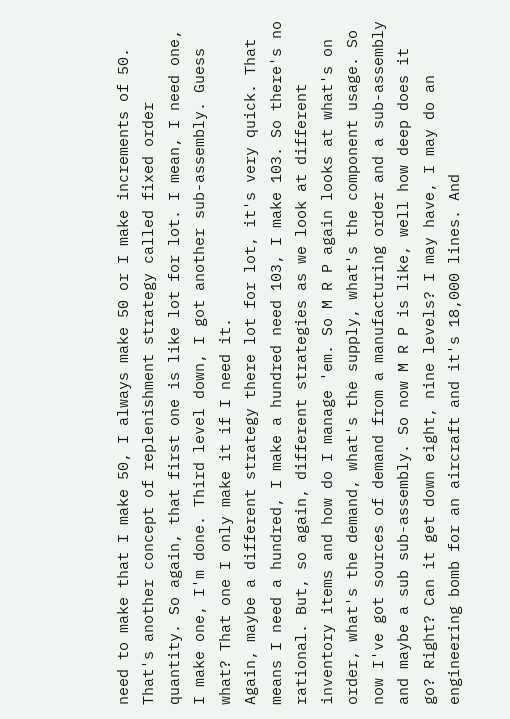need to make that I make 50, I always make 50 or I make increments of 50. That's another concept of replenishment strategy called fixed order quantity. So again, that first one is like lot for lot. I mean, I need one, I make one, I'm done. Third level down, I got another sub-assembly. Guess what? That one I only make it if I need it.
Again, maybe a different strategy there lot for lot, it's very quick. That means I need a hundred, I make a hundred need 103, I make 103. So there's no rational. But, so again, different strategies as we look at different inventory items and how do I manage 'em. So M R P again looks at what's on order, what's the demand, what's the supply, what's the component usage. So now I've got sources of demand from a manufacturing order and a sub-assembly and maybe a sub sub-assembly. So now M R P is like, well how deep does it go? Right? Can it get down eight, nine levels? I may have, I may do an engineering bomb for an aircraft and it's 18,000 lines. And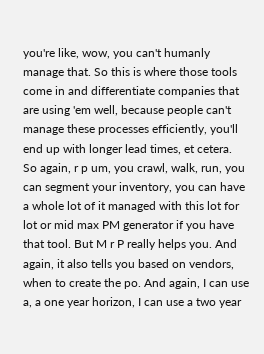you're like, wow, you can't humanly manage that. So this is where those tools come in and differentiate companies that are using 'em well, because people can't manage these processes efficiently, you'll end up with longer lead times, et cetera.
So again, r p um, you crawl, walk, run, you can segment your inventory, you can have a whole lot of it managed with this lot for lot or mid max PM generator if you have that tool. But M r P really helps you. And again, it also tells you based on vendors, when to create the po. And again, I can use a, a one year horizon, I can use a two year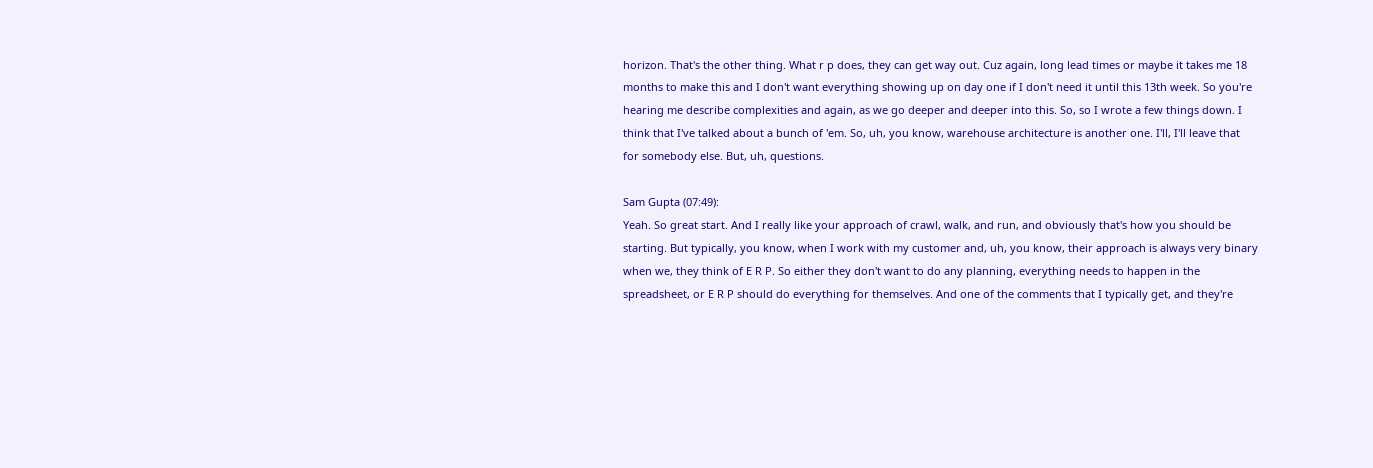horizon. That's the other thing. What r p does, they can get way out. Cuz again, long lead times or maybe it takes me 18 months to make this and I don't want everything showing up on day one if I don't need it until this 13th week. So you're hearing me describe complexities and again, as we go deeper and deeper into this. So, so I wrote a few things down. I think that I've talked about a bunch of 'em. So, uh, you know, warehouse architecture is another one. I'll, I'll leave that for somebody else. But, uh, questions.

Sam Gupta (07:49):
Yeah. So great start. And I really like your approach of crawl, walk, and run, and obviously that's how you should be starting. But typically, you know, when I work with my customer and, uh, you know, their approach is always very binary when we, they think of E R P. So either they don't want to do any planning, everything needs to happen in the spreadsheet, or E R P should do everything for themselves. And one of the comments that I typically get, and they're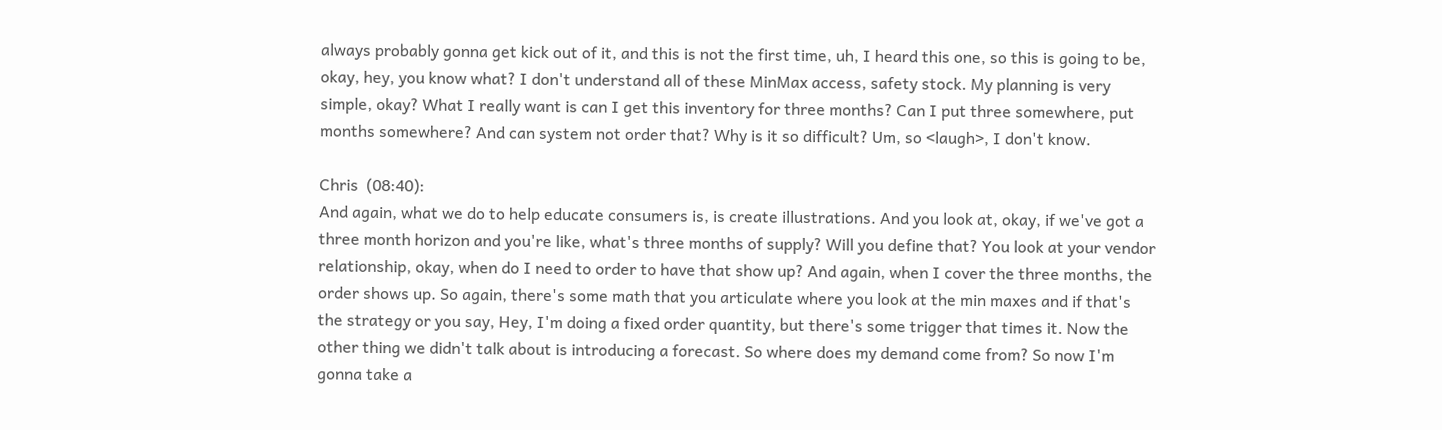always probably gonna get kick out of it, and this is not the first time, uh, I heard this one, so this is going to be, okay, hey, you know what? I don't understand all of these MinMax access, safety stock. My planning is very simple, okay? What I really want is can I get this inventory for three months? Can I put three somewhere, put months somewhere? And can system not order that? Why is it so difficult? Um, so <laugh>, I don't know.

Chris  (08:40):
And again, what we do to help educate consumers is, is create illustrations. And you look at, okay, if we've got a three month horizon and you're like, what's three months of supply? Will you define that? You look at your vendor relationship, okay, when do I need to order to have that show up? And again, when I cover the three months, the order shows up. So again, there's some math that you articulate where you look at the min maxes and if that's the strategy or you say, Hey, I'm doing a fixed order quantity, but there's some trigger that times it. Now the other thing we didn't talk about is introducing a forecast. So where does my demand come from? So now I'm gonna take a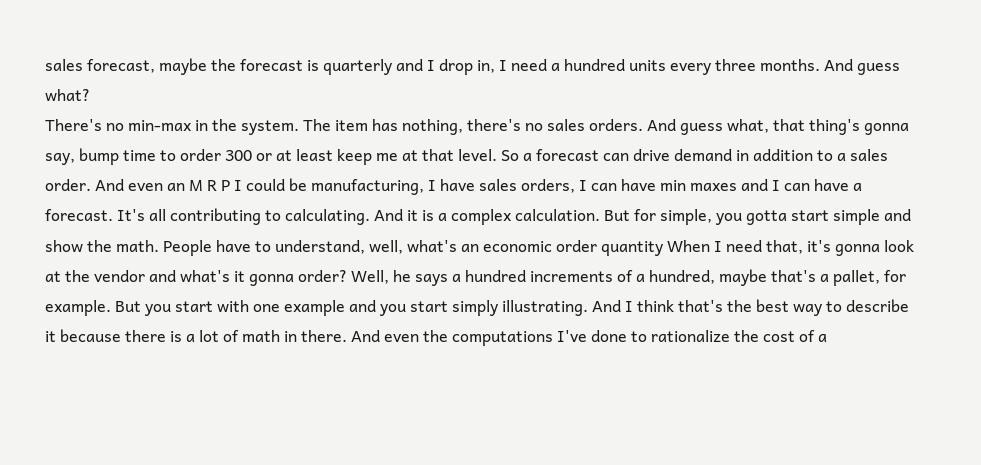sales forecast, maybe the forecast is quarterly and I drop in, I need a hundred units every three months. And guess what?
There's no min-max in the system. The item has nothing, there's no sales orders. And guess what, that thing's gonna say, bump time to order 300 or at least keep me at that level. So a forecast can drive demand in addition to a sales order. And even an M R P I could be manufacturing, I have sales orders, I can have min maxes and I can have a forecast. It's all contributing to calculating. And it is a complex calculation. But for simple, you gotta start simple and show the math. People have to understand, well, what's an economic order quantity When I need that, it's gonna look at the vendor and what's it gonna order? Well, he says a hundred increments of a hundred, maybe that's a pallet, for example. But you start with one example and you start simply illustrating. And I think that's the best way to describe it because there is a lot of math in there. And even the computations I've done to rationalize the cost of a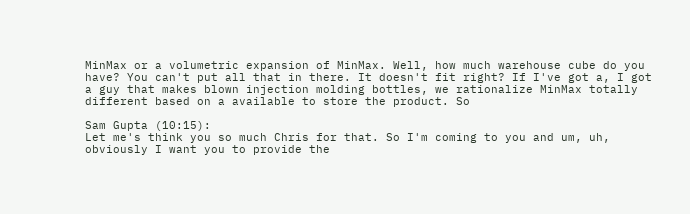MinMax or a volumetric expansion of MinMax. Well, how much warehouse cube do you have? You can't put all that in there. It doesn't fit right? If I've got a, I got a guy that makes blown injection molding bottles, we rationalize MinMax totally different based on a available to store the product. So

Sam Gupta (10:15):
Let me's think you so much Chris for that. So I'm coming to you and um, uh, obviously I want you to provide the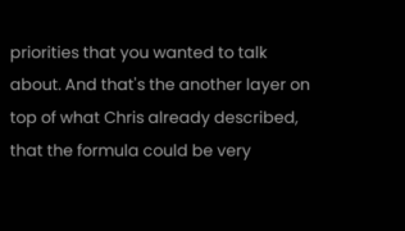priorities that you wanted to talk about. And that's the another layer on top of what Chris already described, that the formula could be very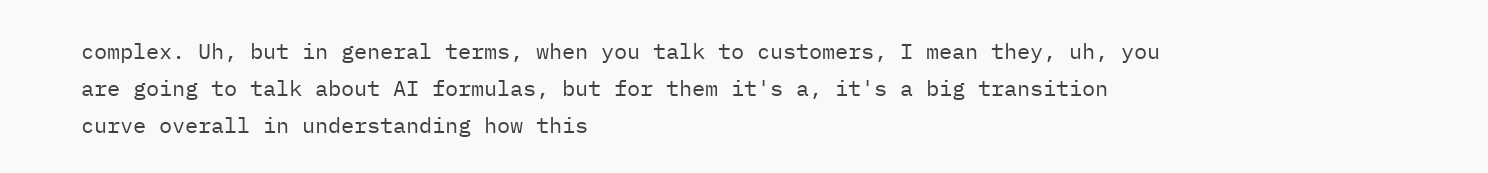complex. Uh, but in general terms, when you talk to customers, I mean they, uh, you are going to talk about AI formulas, but for them it's a, it's a big transition curve overall in understanding how this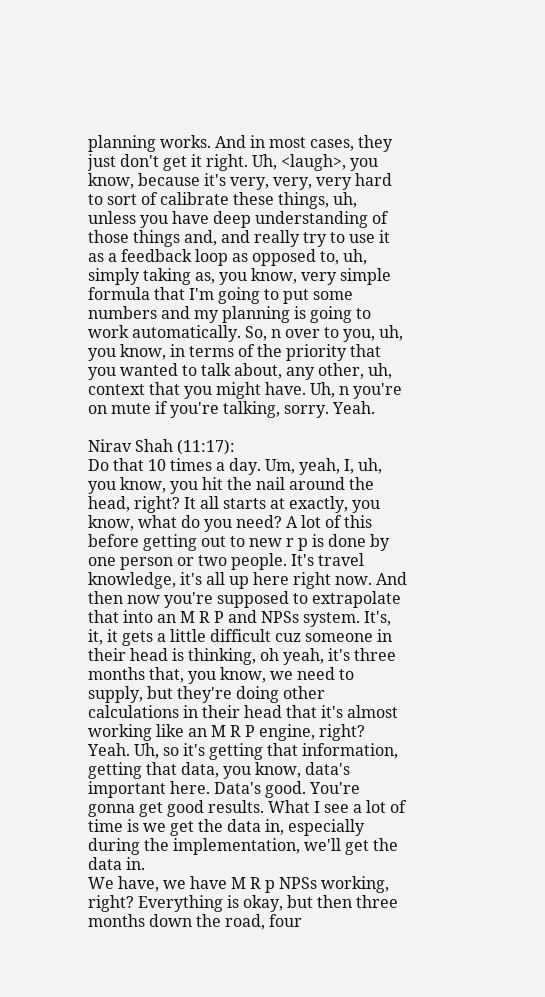planning works. And in most cases, they just don't get it right. Uh, <laugh>, you know, because it's very, very, very hard to sort of calibrate these things, uh, unless you have deep understanding of those things and, and really try to use it as a feedback loop as opposed to, uh, simply taking as, you know, very simple formula that I'm going to put some numbers and my planning is going to work automatically. So, n over to you, uh, you know, in terms of the priority that you wanted to talk about, any other, uh, context that you might have. Uh, n you're on mute if you're talking, sorry. Yeah.

Nirav Shah (11:17):
Do that 10 times a day. Um, yeah, I, uh, you know, you hit the nail around the head, right? It all starts at exactly, you know, what do you need? A lot of this before getting out to new r p is done by one person or two people. It's travel knowledge, it's all up here right now. And then now you're supposed to extrapolate that into an M R P and NPSs system. It's, it, it gets a little difficult cuz someone in their head is thinking, oh yeah, it's three months that, you know, we need to supply, but they're doing other calculations in their head that it's almost working like an M R P engine, right? Yeah. Uh, so it's getting that information, getting that data, you know, data's important here. Data's good. You're gonna get good results. What I see a lot of time is we get the data in, especially during the implementation, we'll get the data in.
We have, we have M R p NPSs working, right? Everything is okay, but then three months down the road, four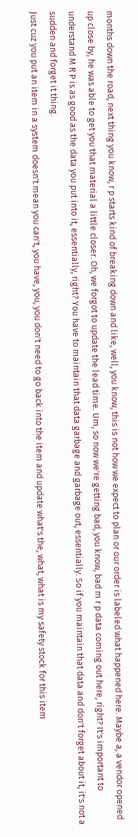months down the road, next thing you know, r p starts kind of breaking down and like, well, you know, this is not how we expect to plan or our order is labeled what happened here. Maybe a, a vendor opened up close by, he was able to get you that material a little closer. Oh, we forgot to update the lead time. Um, so now we're getting bad, you know, bad m r p data coming out here, right? It's important to understand M R P is as good as the data you put into it, essentially, right? You have to maintain that data garbage and garbage out, essentially. So if you maintain that data and don't forget about it, it's not a sudden and forget it thing.
Just cuz you put an item in a system doesn't mean you can't, you have, you, you don't need to go back into the item and update what's the, what, what is my safety stock for this item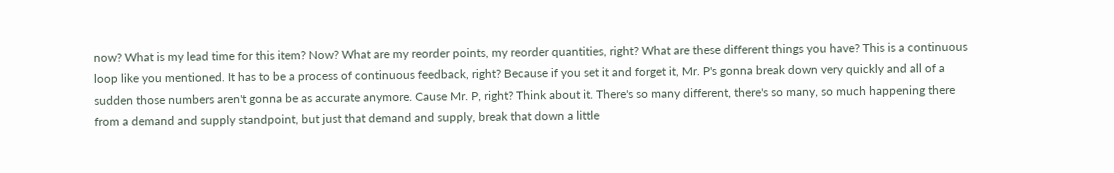now? What is my lead time for this item? Now? What are my reorder points, my reorder quantities, right? What are these different things you have? This is a continuous loop like you mentioned. It has to be a process of continuous feedback, right? Because if you set it and forget it, Mr. P's gonna break down very quickly and all of a sudden those numbers aren't gonna be as accurate anymore. Cause Mr. P, right? Think about it. There's so many different, there's so many, so much happening there from a demand and supply standpoint, but just that demand and supply, break that down a little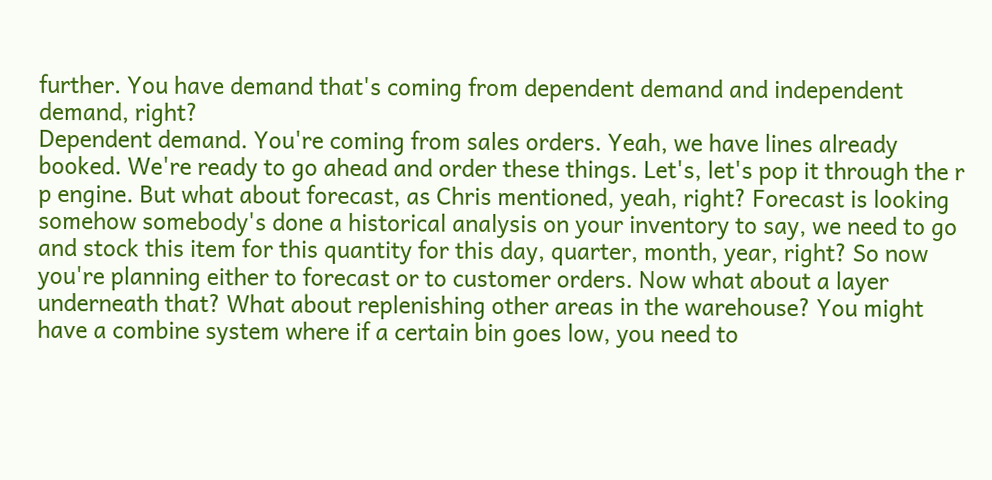further. You have demand that's coming from dependent demand and independent demand, right?
Dependent demand. You're coming from sales orders. Yeah, we have lines already booked. We're ready to go ahead and order these things. Let's, let's pop it through the r p engine. But what about forecast, as Chris mentioned, yeah, right? Forecast is looking somehow somebody's done a historical analysis on your inventory to say, we need to go and stock this item for this quantity for this day, quarter, month, year, right? So now you're planning either to forecast or to customer orders. Now what about a layer underneath that? What about replenishing other areas in the warehouse? You might have a combine system where if a certain bin goes low, you need to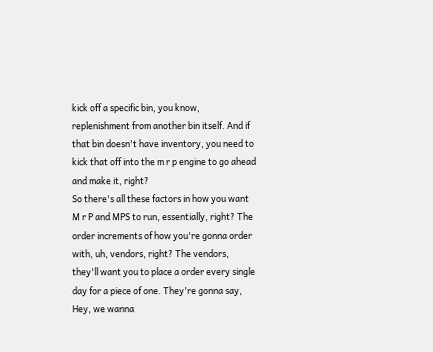kick off a specific bin, you know, replenishment from another bin itself. And if that bin doesn't have inventory, you need to kick that off into the m r p engine to go ahead and make it, right?
So there's all these factors in how you want M r P and MPS to run, essentially, right? The order increments of how you're gonna order with, uh, vendors, right? The vendors, they'll want you to place a order every single day for a piece of one. They're gonna say, Hey, we wanna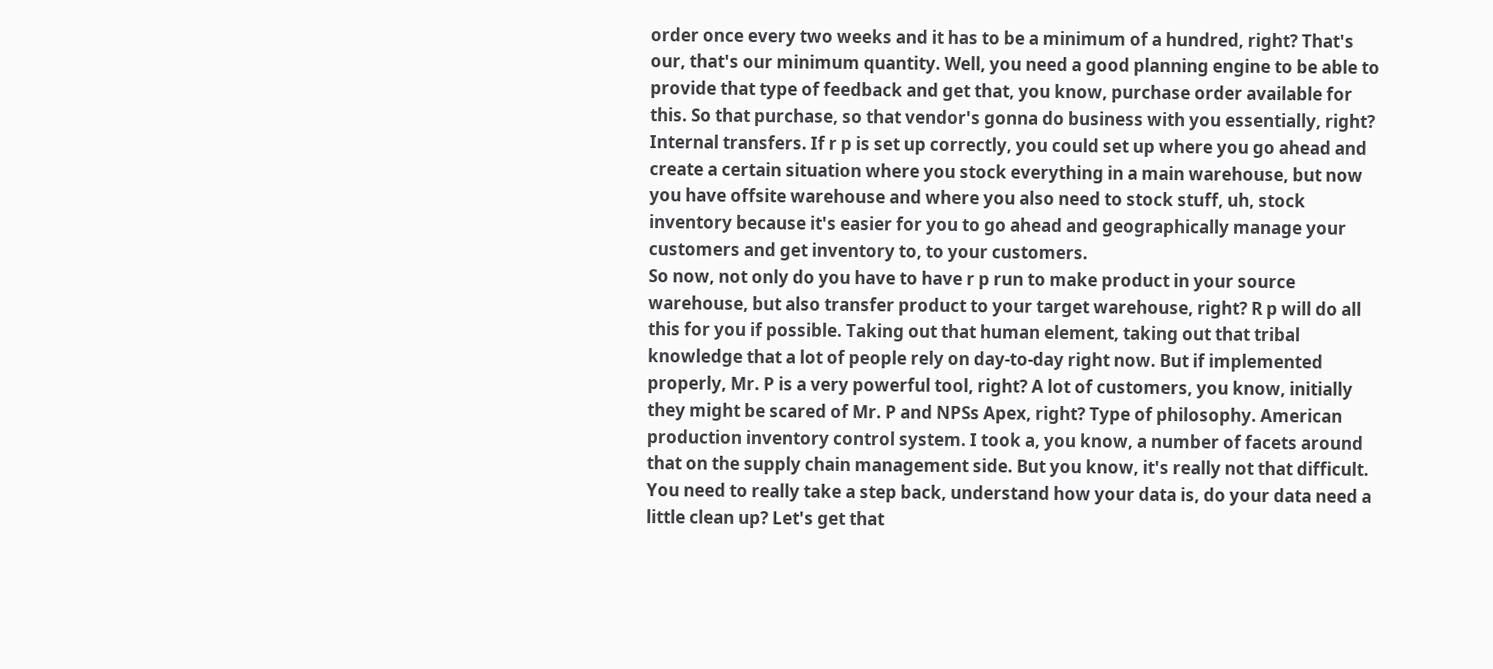order once every two weeks and it has to be a minimum of a hundred, right? That's our, that's our minimum quantity. Well, you need a good planning engine to be able to provide that type of feedback and get that, you know, purchase order available for this. So that purchase, so that vendor's gonna do business with you essentially, right? Internal transfers. If r p is set up correctly, you could set up where you go ahead and create a certain situation where you stock everything in a main warehouse, but now you have offsite warehouse and where you also need to stock stuff, uh, stock inventory because it's easier for you to go ahead and geographically manage your customers and get inventory to, to your customers.
So now, not only do you have to have r p run to make product in your source warehouse, but also transfer product to your target warehouse, right? R p will do all this for you if possible. Taking out that human element, taking out that tribal knowledge that a lot of people rely on day-to-day right now. But if implemented properly, Mr. P is a very powerful tool, right? A lot of customers, you know, initially they might be scared of Mr. P and NPSs Apex, right? Type of philosophy. American production inventory control system. I took a, you know, a number of facets around that on the supply chain management side. But you know, it's really not that difficult. You need to really take a step back, understand how your data is, do your data need a little clean up? Let's get that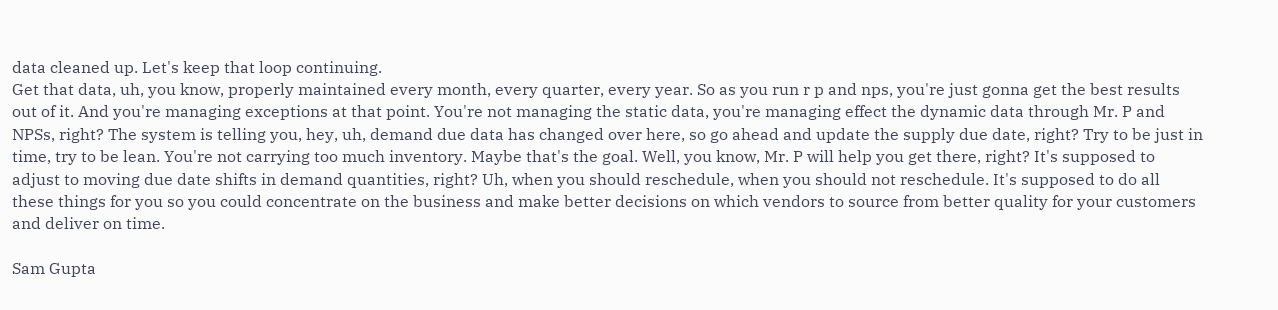data cleaned up. Let's keep that loop continuing.
Get that data, uh, you know, properly maintained every month, every quarter, every year. So as you run r p and nps, you're just gonna get the best results out of it. And you're managing exceptions at that point. You're not managing the static data, you're managing effect the dynamic data through Mr. P and NPSs, right? The system is telling you, hey, uh, demand due data has changed over here, so go ahead and update the supply due date, right? Try to be just in time, try to be lean. You're not carrying too much inventory. Maybe that's the goal. Well, you know, Mr. P will help you get there, right? It's supposed to adjust to moving due date shifts in demand quantities, right? Uh, when you should reschedule, when you should not reschedule. It's supposed to do all these things for you so you could concentrate on the business and make better decisions on which vendors to source from better quality for your customers and deliver on time.

Sam Gupta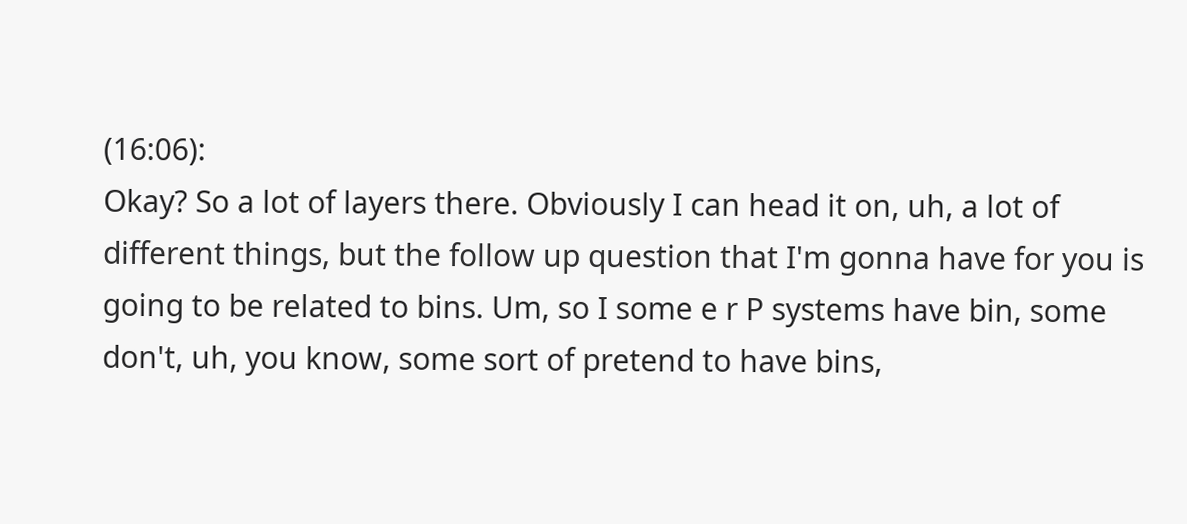(16:06):
Okay? So a lot of layers there. Obviously I can head it on, uh, a lot of different things, but the follow up question that I'm gonna have for you is going to be related to bins. Um, so I some e r P systems have bin, some don't, uh, you know, some sort of pretend to have bins,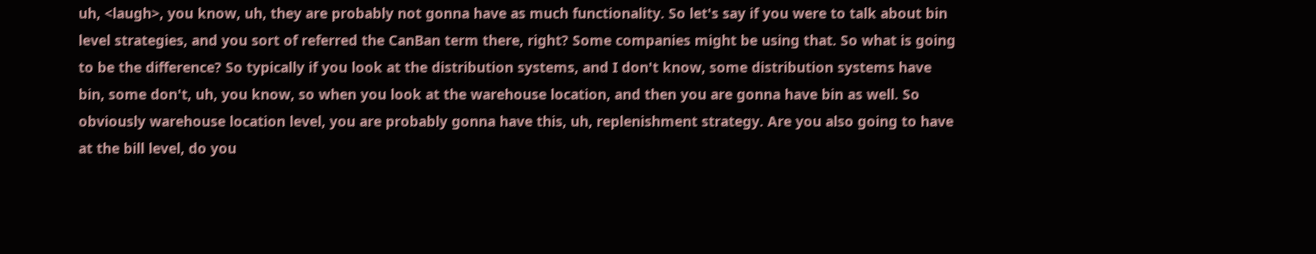uh, <laugh>, you know, uh, they are probably not gonna have as much functionality. So let's say if you were to talk about bin level strategies, and you sort of referred the CanBan term there, right? Some companies might be using that. So what is going to be the difference? So typically if you look at the distribution systems, and I don't know, some distribution systems have bin, some don't, uh, you know, so when you look at the warehouse location, and then you are gonna have bin as well. So obviously warehouse location level, you are probably gonna have this, uh, replenishment strategy. Are you also going to have at the bill level, do you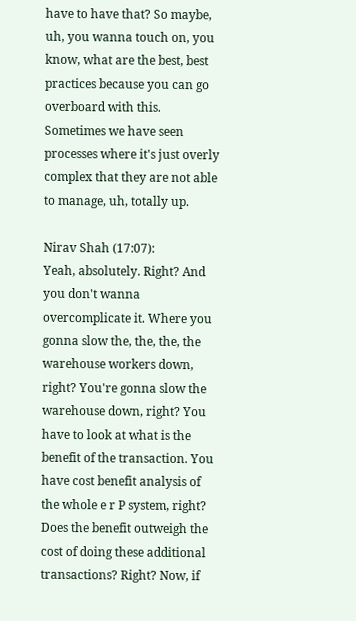have to have that? So maybe, uh, you wanna touch on, you know, what are the best, best practices because you can go overboard with this. Sometimes we have seen processes where it's just overly complex that they are not able to manage, uh, totally up.

Nirav Shah (17:07):
Yeah, absolutely. Right? And you don't wanna overcomplicate it. Where you gonna slow the, the, the, the warehouse workers down, right? You're gonna slow the warehouse down, right? You have to look at what is the benefit of the transaction. You have cost benefit analysis of the whole e r P system, right? Does the benefit outweigh the cost of doing these additional transactions? Right? Now, if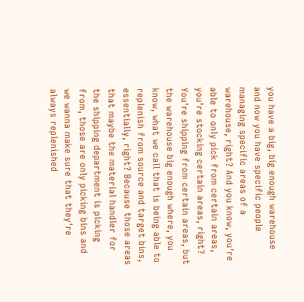you have a big, big enough warehouse and now you have specific people managing specific areas of a warehouse, right? And you know, you're able to only pick from certain areas, you're stocking certain areas, right? You're shipping from certain areas, but the warehouse big enough where, you know, what we call that is being able to replenish from source and target bins, essentially, right? Because those areas that maybe the material handler for the shipping department is picking from, those are only picking bins and we wanna make sure that they're always replenished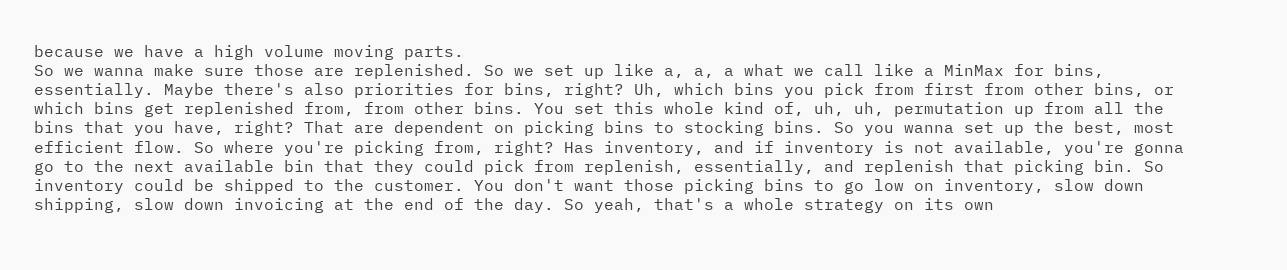because we have a high volume moving parts.
So we wanna make sure those are replenished. So we set up like a, a, a what we call like a MinMax for bins, essentially. Maybe there's also priorities for bins, right? Uh, which bins you pick from first from other bins, or which bins get replenished from, from other bins. You set this whole kind of, uh, uh, permutation up from all the bins that you have, right? That are dependent on picking bins to stocking bins. So you wanna set up the best, most efficient flow. So where you're picking from, right? Has inventory, and if inventory is not available, you're gonna go to the next available bin that they could pick from replenish, essentially, and replenish that picking bin. So inventory could be shipped to the customer. You don't want those picking bins to go low on inventory, slow down shipping, slow down invoicing at the end of the day. So yeah, that's a whole strategy on its own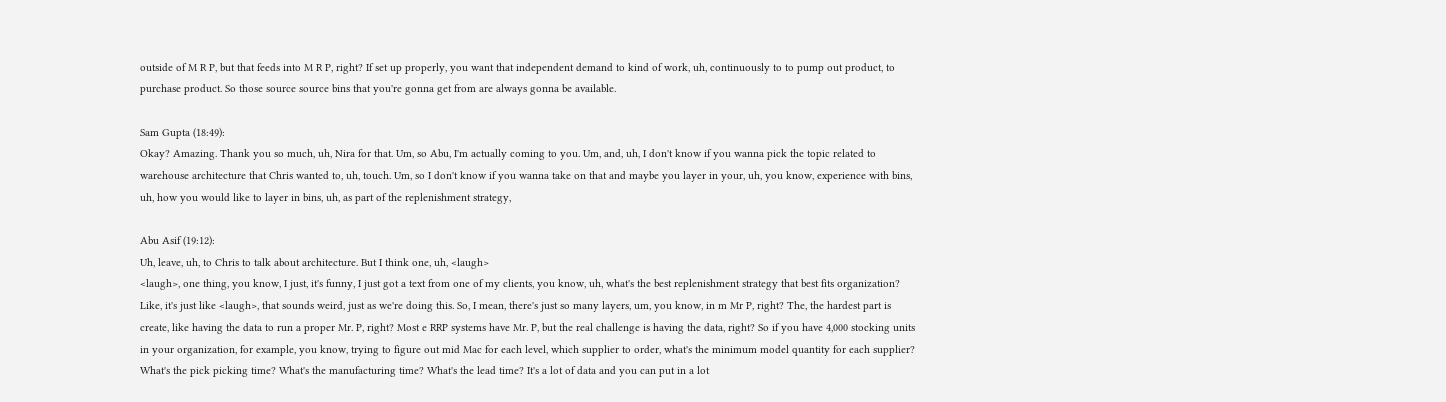outside of M R P, but that feeds into M R P, right? If set up properly, you want that independent demand to kind of work, uh, continuously to to pump out product, to purchase product. So those source source bins that you're gonna get from are always gonna be available.

Sam Gupta (18:49):
Okay? Amazing. Thank you so much, uh, Nira for that. Um, so Abu, I'm actually coming to you. Um, and, uh, I don't know if you wanna pick the topic related to warehouse architecture that Chris wanted to, uh, touch. Um, so I don't know if you wanna take on that and maybe you layer in your, uh, you know, experience with bins, uh, how you would like to layer in bins, uh, as part of the replenishment strategy,

Abu Asif (19:12):
Uh, leave, uh, to Chris to talk about architecture. But I think one, uh, <laugh>
<laugh>, one thing, you know, I just, it's funny, I just got a text from one of my clients, you know, uh, what's the best replenishment strategy that best fits organization? Like, it's just like <laugh>, that sounds weird, just as we're doing this. So, I mean, there's just so many layers, um, you know, in m Mr P, right? The, the hardest part is create, like having the data to run a proper Mr. P, right? Most e RRP systems have Mr. P, but the real challenge is having the data, right? So if you have 4,000 stocking units in your organization, for example, you know, trying to figure out mid Mac for each level, which supplier to order, what's the minimum model quantity for each supplier? What's the pick picking time? What's the manufacturing time? What's the lead time? It's a lot of data and you can put in a lot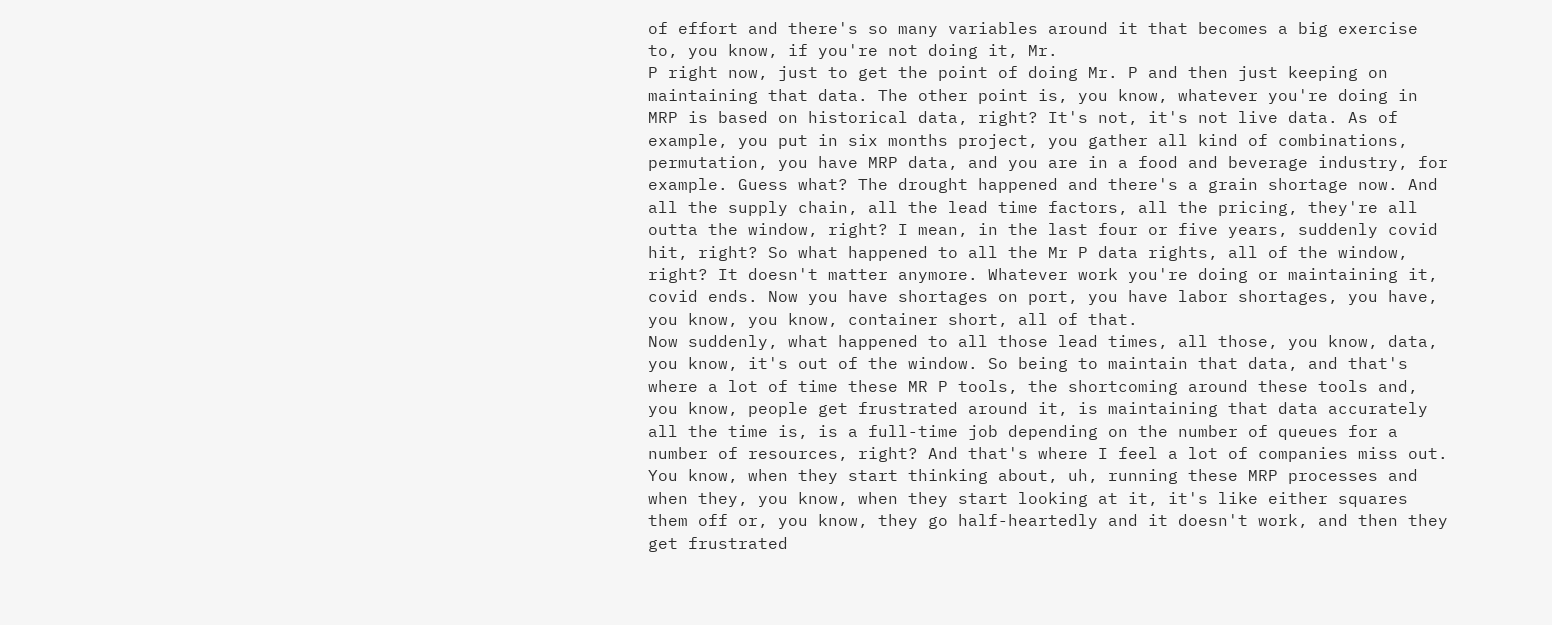of effort and there's so many variables around it that becomes a big exercise to, you know, if you're not doing it, Mr.
P right now, just to get the point of doing Mr. P and then just keeping on maintaining that data. The other point is, you know, whatever you're doing in MRP is based on historical data, right? It's not, it's not live data. As of example, you put in six months project, you gather all kind of combinations, permutation, you have MRP data, and you are in a food and beverage industry, for example. Guess what? The drought happened and there's a grain shortage now. And all the supply chain, all the lead time factors, all the pricing, they're all outta the window, right? I mean, in the last four or five years, suddenly covid hit, right? So what happened to all the Mr P data rights, all of the window, right? It doesn't matter anymore. Whatever work you're doing or maintaining it, covid ends. Now you have shortages on port, you have labor shortages, you have, you know, you know, container short, all of that.
Now suddenly, what happened to all those lead times, all those, you know, data, you know, it's out of the window. So being to maintain that data, and that's where a lot of time these MR P tools, the shortcoming around these tools and, you know, people get frustrated around it, is maintaining that data accurately all the time is, is a full-time job depending on the number of queues for a number of resources, right? And that's where I feel a lot of companies miss out. You know, when they start thinking about, uh, running these MRP processes and when they, you know, when they start looking at it, it's like either squares them off or, you know, they go half-heartedly and it doesn't work, and then they get frustrated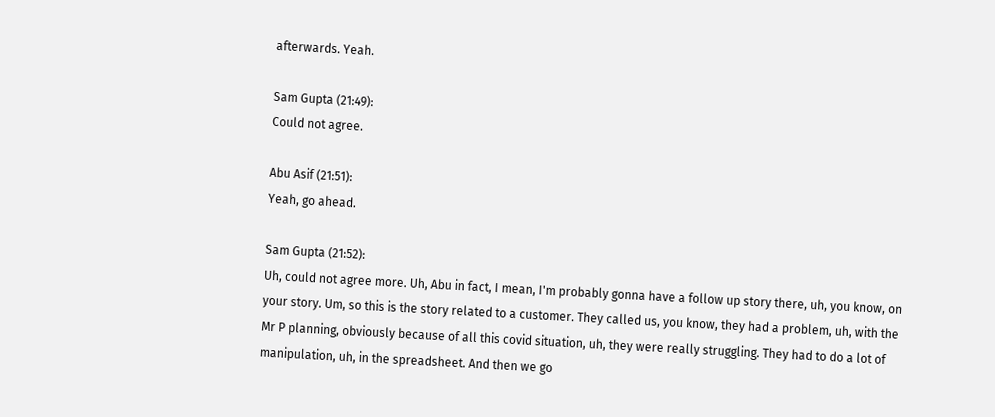afterwards. Yeah.

Sam Gupta (21:49):
Could not agree.

Abu Asif (21:51):
Yeah, go ahead.

Sam Gupta (21:52):
Uh, could not agree more. Uh, Abu in fact, I mean, I'm probably gonna have a follow up story there, uh, you know, on your story. Um, so this is the story related to a customer. They called us, you know, they had a problem, uh, with the Mr P planning, obviously because of all this covid situation, uh, they were really struggling. They had to do a lot of manipulation, uh, in the spreadsheet. And then we go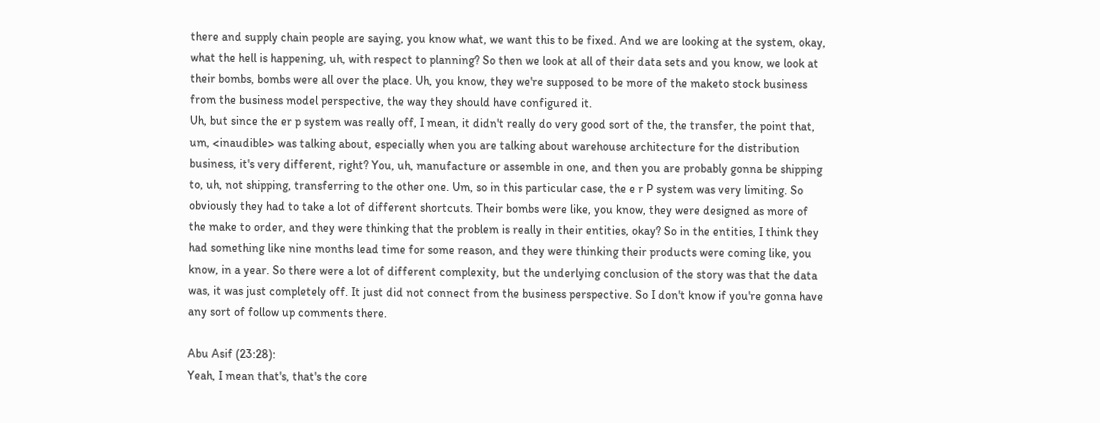there and supply chain people are saying, you know what, we want this to be fixed. And we are looking at the system, okay, what the hell is happening, uh, with respect to planning? So then we look at all of their data sets and you know, we look at their bombs, bombs were all over the place. Uh, you know, they we're supposed to be more of the maketo stock business from the business model perspective, the way they should have configured it.
Uh, but since the er p system was really off, I mean, it didn't really do very good sort of the, the transfer, the point that, um, <inaudible> was talking about, especially when you are talking about warehouse architecture for the distribution business, it's very different, right? You, uh, manufacture or assemble in one, and then you are probably gonna be shipping to, uh, not shipping, transferring to the other one. Um, so in this particular case, the e r P system was very limiting. So obviously they had to take a lot of different shortcuts. Their bombs were like, you know, they were designed as more of the make to order, and they were thinking that the problem is really in their entities, okay? So in the entities, I think they had something like nine months lead time for some reason, and they were thinking their products were coming like, you know, in a year. So there were a lot of different complexity, but the underlying conclusion of the story was that the data was, it was just completely off. It just did not connect from the business perspective. So I don't know if you're gonna have any sort of follow up comments there.

Abu Asif (23:28):
Yeah, I mean that's, that's the core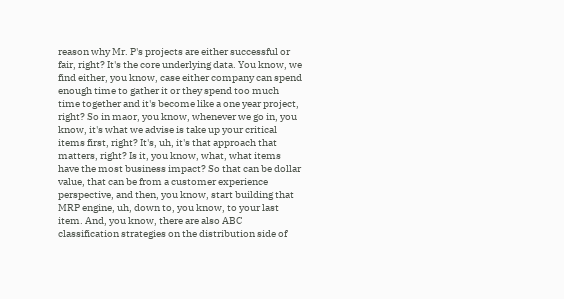reason why Mr. P's projects are either successful or fair, right? It's the core underlying data. You know, we find either, you know, case either company can spend enough time to gather it or they spend too much time together and it's become like a one year project, right? So in maor, you know, whenever we go in, you know, it's what we advise is take up your critical items first, right? It's, uh, it's that approach that matters, right? Is it, you know, what, what items have the most business impact? So that can be dollar value, that can be from a customer experience perspective, and then, you know, start building that MRP engine, uh, down to, you know, to your last item. And, you know, there are also ABC classification strategies on the distribution side of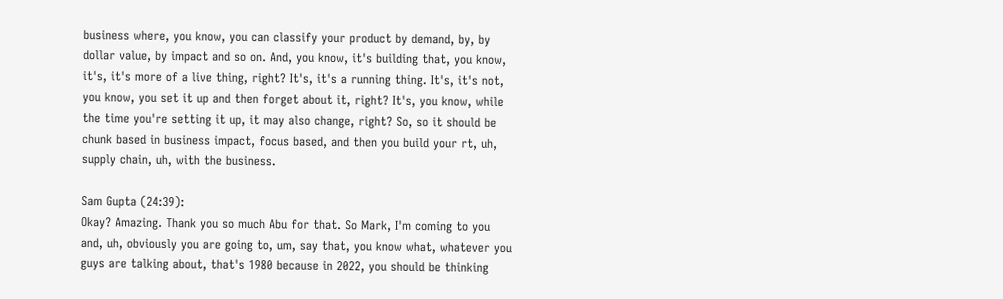business where, you know, you can classify your product by demand, by, by dollar value, by impact and so on. And, you know, it's building that, you know, it's, it's more of a live thing, right? It's, it's a running thing. It's, it's not, you know, you set it up and then forget about it, right? It's, you know, while the time you're setting it up, it may also change, right? So, so it should be chunk based in business impact, focus based, and then you build your rt, uh, supply chain, uh, with the business.

Sam Gupta (24:39):
Okay? Amazing. Thank you so much Abu for that. So Mark, I'm coming to you and, uh, obviously you are going to, um, say that, you know what, whatever you guys are talking about, that's 1980 because in 2022, you should be thinking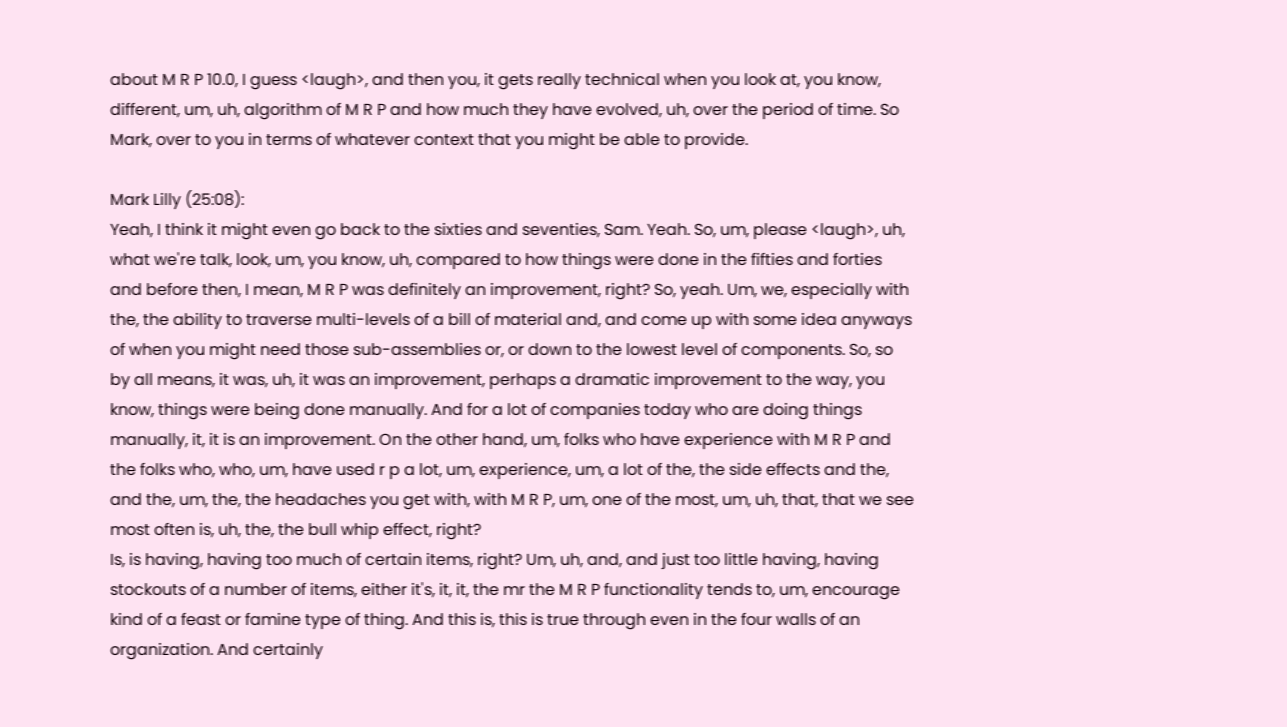about M R P 10.0, I guess <laugh>, and then you, it gets really technical when you look at, you know, different, um, uh, algorithm of M R P and how much they have evolved, uh, over the period of time. So Mark, over to you in terms of whatever context that you might be able to provide.

Mark Lilly (25:08):
Yeah, I think it might even go back to the sixties and seventies, Sam. Yeah. So, um, please <laugh>, uh, what we're talk, look, um, you know, uh, compared to how things were done in the fifties and forties and before then, I mean, M R P was definitely an improvement, right? So, yeah. Um, we, especially with the, the ability to traverse multi-levels of a bill of material and, and come up with some idea anyways of when you might need those sub-assemblies or, or down to the lowest level of components. So, so by all means, it was, uh, it was an improvement, perhaps a dramatic improvement to the way, you know, things were being done manually. And for a lot of companies today who are doing things manually, it, it is an improvement. On the other hand, um, folks who have experience with M R P and the folks who, who, um, have used r p a lot, um, experience, um, a lot of the, the side effects and the, and the, um, the, the headaches you get with, with M R P, um, one of the most, um, uh, that, that we see most often is, uh, the, the bull whip effect, right?
Is, is having, having too much of certain items, right? Um, uh, and, and just too little having, having stockouts of a number of items, either it's, it, it, the mr the M R P functionality tends to, um, encourage kind of a feast or famine type of thing. And this is, this is true through even in the four walls of an organization. And certainly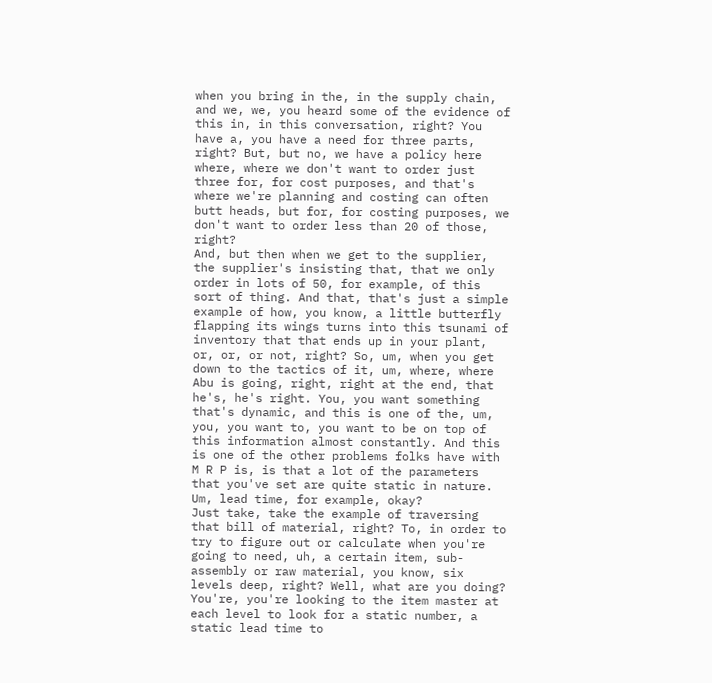when you bring in the, in the supply chain, and we, we, you heard some of the evidence of this in, in this conversation, right? You have a, you have a need for three parts, right? But, but no, we have a policy here where, where we don't want to order just three for, for cost purposes, and that's where we're planning and costing can often butt heads, but for, for costing purposes, we don't want to order less than 20 of those, right?
And, but then when we get to the supplier, the supplier's insisting that, that we only order in lots of 50, for example, of this sort of thing. And that, that's just a simple example of how, you know, a little butterfly flapping its wings turns into this tsunami of inventory that that ends up in your plant, or, or, or not, right? So, um, when you get down to the tactics of it, um, where, where Abu is going, right, right at the end, that he's, he's right. You, you want something that's dynamic, and this is one of the, um, you, you want to, you want to be on top of this information almost constantly. And this is one of the other problems folks have with M R P is, is that a lot of the parameters that you've set are quite static in nature. Um, lead time, for example, okay?
Just take, take the example of traversing that bill of material, right? To, in order to try to figure out or calculate when you're going to need, uh, a certain item, sub-assembly or raw material, you know, six levels deep, right? Well, what are you doing? You're, you're looking to the item master at each level to look for a static number, a static lead time to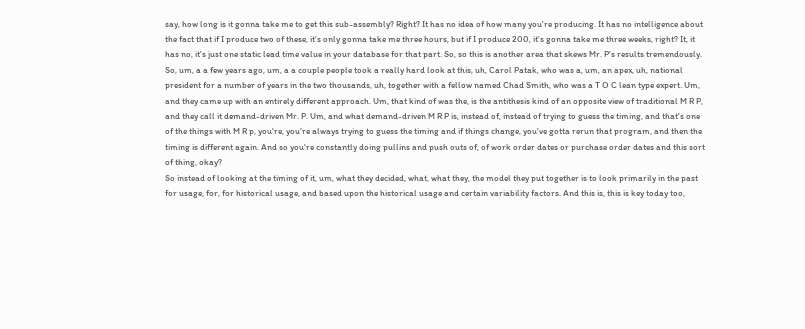say, how long is it gonna take me to get this sub-assembly? Right? It has no idea of how many you're producing. It has no intelligence about the fact that if I produce two of these, it's only gonna take me three hours, but if I produce 200, it's gonna take me three weeks, right? It, it has no, it's just one static lead time value in your database for that part. So, so this is another area that skews Mr. P's results tremendously.
So, um, a a few years ago, um, a a couple people took a really hard look at this, uh, Carol Patak, who was a, um, an apex, uh, national president for a number of years in the two thousands, uh, together with a fellow named Chad Smith, who was a T O C lean type expert. Um, and they came up with an entirely different approach. Um, that kind of was the, is the antithesis kind of an opposite view of traditional M R P, and they call it demand-driven Mr. P. Um, and what demand-driven M R P is, instead of, instead of trying to guess the timing, and that's one of the things with M R p, you're, you're always trying to guess the timing and if things change, you've gotta rerun that program, and then the timing is different again. And so you're constantly doing pullins and push outs of, of work order dates or purchase order dates and this sort of thing, okay?
So instead of looking at the timing of it, um, what they decided, what, what they, the model they put together is to look primarily in the past for usage, for, for historical usage, and based upon the historical usage and certain variability factors. And this is, this is key today too,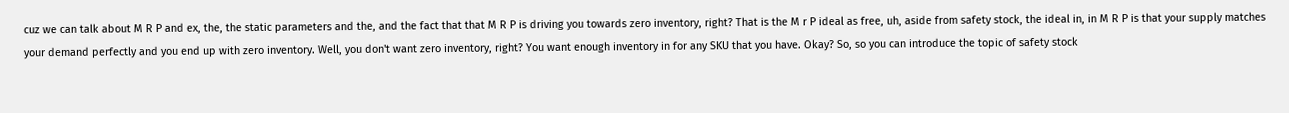cuz we can talk about M R P and ex, the, the static parameters and the, and the fact that that M R P is driving you towards zero inventory, right? That is the M r P ideal as free, uh, aside from safety stock, the ideal in, in M R P is that your supply matches your demand perfectly and you end up with zero inventory. Well, you don't want zero inventory, right? You want enough inventory in for any SKU that you have. Okay? So, so you can introduce the topic of safety stock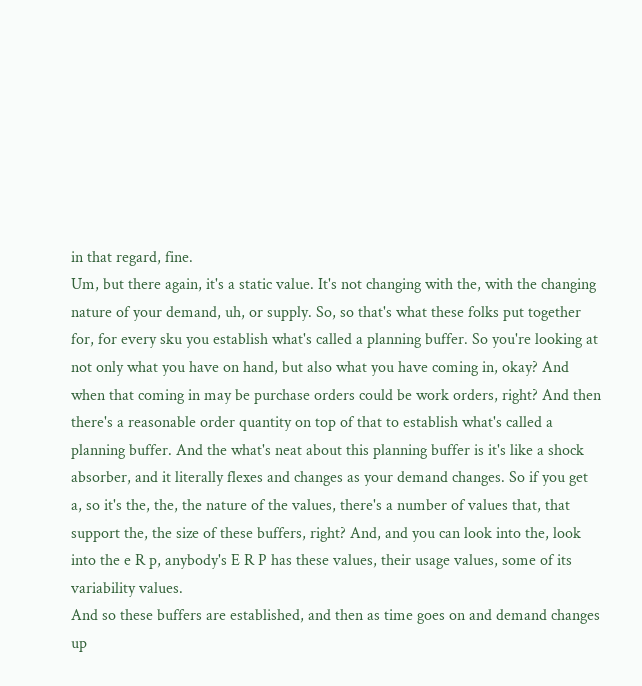in that regard, fine.
Um, but there again, it's a static value. It's not changing with the, with the changing nature of your demand, uh, or supply. So, so that's what these folks put together for, for every sku you establish what's called a planning buffer. So you're looking at not only what you have on hand, but also what you have coming in, okay? And when that coming in may be purchase orders could be work orders, right? And then there's a reasonable order quantity on top of that to establish what's called a planning buffer. And the what's neat about this planning buffer is it's like a shock absorber, and it literally flexes and changes as your demand changes. So if you get a, so it's the, the, the nature of the values, there's a number of values that, that support the, the size of these buffers, right? And, and you can look into the, look into the e R p, anybody's E R P has these values, their usage values, some of its variability values.
And so these buffers are established, and then as time goes on and demand changes up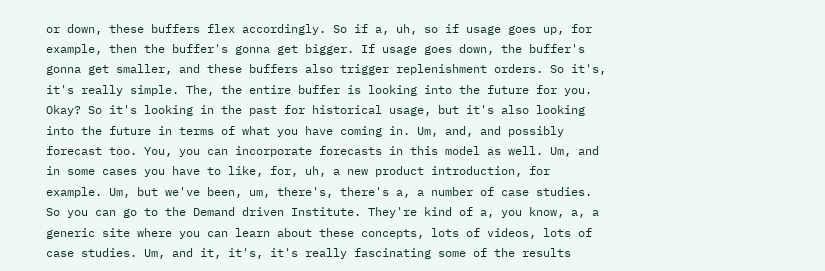or down, these buffers flex accordingly. So if a, uh, so if usage goes up, for example, then the buffer's gonna get bigger. If usage goes down, the buffer's gonna get smaller, and these buffers also trigger replenishment orders. So it's, it's really simple. The, the entire buffer is looking into the future for you. Okay? So it's looking in the past for historical usage, but it's also looking into the future in terms of what you have coming in. Um, and, and possibly forecast too. You, you can incorporate forecasts in this model as well. Um, and in some cases you have to like, for, uh, a new product introduction, for example. Um, but we've been, um, there's, there's a, a number of case studies. So you can go to the Demand driven Institute. They're kind of a, you know, a, a generic site where you can learn about these concepts, lots of videos, lots of case studies. Um, and it, it's, it's really fascinating some of the results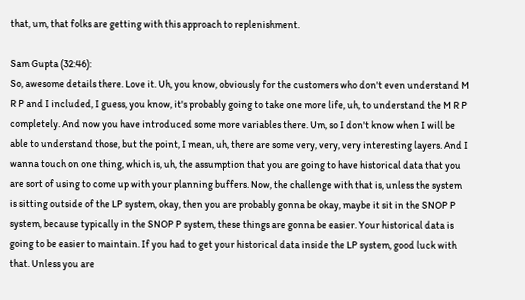that, um, that folks are getting with this approach to replenishment.

Sam Gupta (32:46):
So, awesome details there. Love it. Uh, you know, obviously for the customers who don't even understand M R P and I included, I guess, you know, it's probably going to take one more life, uh, to understand the M R P completely. And now you have introduced some more variables there. Um, so I don't know when I will be able to understand those, but the point, I mean, uh, there are some very, very, very interesting layers. And I wanna touch on one thing, which is, uh, the assumption that you are going to have historical data that you are sort of using to come up with your planning buffers. Now, the challenge with that is, unless the system is sitting outside of the LP system, okay, then you are probably gonna be okay, maybe it sit in the SNOP P system, because typically in the SNOP P system, these things are gonna be easier. Your historical data is going to be easier to maintain. If you had to get your historical data inside the LP system, good luck with that. Unless you are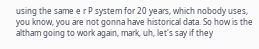using the same e r P system for 20 years, which nobody uses, you know, you are not gonna have historical data. So how is the altham going to work again, mark, uh, let's say if they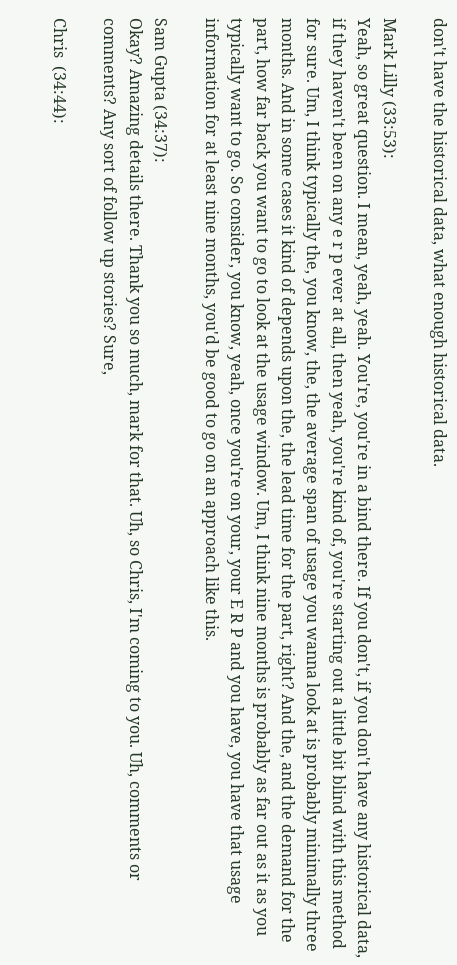don't have the historical data, what enough historical data.

Mark Lilly (33:53):
Yeah, so great question. I mean, yeah, yeah. You're, you're in a bind there. If you don't, if you don't have any historical data, if they haven't been on any e r p ever at all, then yeah, you're kind of, you're starting out a little bit blind with this method for sure. Um, I think typically the, you know, the, the average span of usage you wanna look at is probably minimally three months. And in some cases it kind of depends upon the, the lead time for the part, right? And the, and the demand for the part, how far back you want to go to look at the usage window. Um, I think nine months is probably as far out as it as you typically want to go. So consider, you know, yeah, once you're on your, your E R P and you have, you have that usage information for at least nine months, you'd be good to go on an approach like this.

Sam Gupta (34:37):
Okay? Amazing details there. Thank you so much, mark for that. Uh, so Chris, I'm coming to you. Uh, comments or comments? Any sort of follow up stories? Sure,

Chris  (34:44):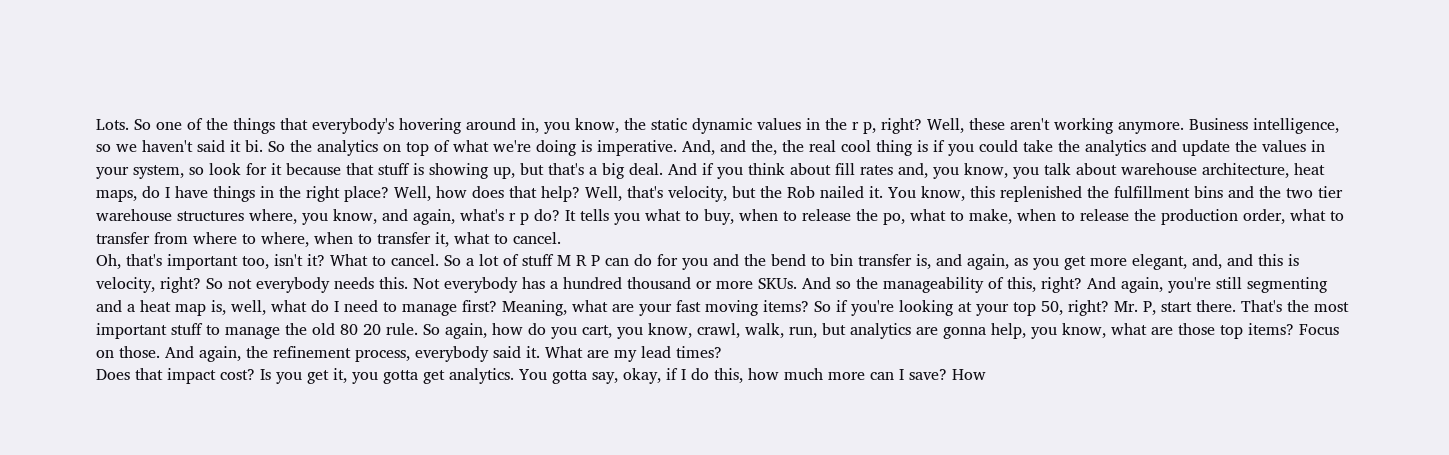Lots. So one of the things that everybody's hovering around in, you know, the static dynamic values in the r p, right? Well, these aren't working anymore. Business intelligence, so we haven't said it bi. So the analytics on top of what we're doing is imperative. And, and the, the real cool thing is if you could take the analytics and update the values in your system, so look for it because that stuff is showing up, but that's a big deal. And if you think about fill rates and, you know, you talk about warehouse architecture, heat maps, do I have things in the right place? Well, how does that help? Well, that's velocity, but the Rob nailed it. You know, this replenished the fulfillment bins and the two tier warehouse structures where, you know, and again, what's r p do? It tells you what to buy, when to release the po, what to make, when to release the production order, what to transfer from where to where, when to transfer it, what to cancel.
Oh, that's important too, isn't it? What to cancel. So a lot of stuff M R P can do for you and the bend to bin transfer is, and again, as you get more elegant, and, and this is velocity, right? So not everybody needs this. Not everybody has a hundred thousand or more SKUs. And so the manageability of this, right? And again, you're still segmenting and a heat map is, well, what do I need to manage first? Meaning, what are your fast moving items? So if you're looking at your top 50, right? Mr. P, start there. That's the most important stuff to manage the old 80 20 rule. So again, how do you cart, you know, crawl, walk, run, but analytics are gonna help, you know, what are those top items? Focus on those. And again, the refinement process, everybody said it. What are my lead times?
Does that impact cost? Is you get it, you gotta get analytics. You gotta say, okay, if I do this, how much more can I save? How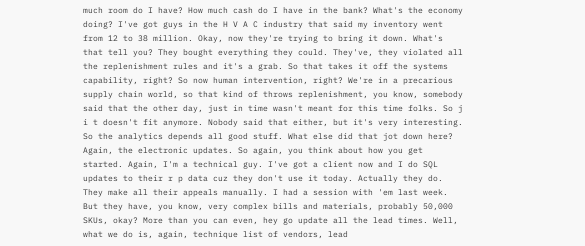much room do I have? How much cash do I have in the bank? What's the economy doing? I've got guys in the H V A C industry that said my inventory went from 12 to 38 million. Okay, now they're trying to bring it down. What's that tell you? They bought everything they could. They've, they violated all the replenishment rules and it's a grab. So that takes it off the systems capability, right? So now human intervention, right? We're in a precarious supply chain world, so that kind of throws replenishment, you know, somebody said that the other day, just in time wasn't meant for this time folks. So j i t doesn't fit anymore. Nobody said that either, but it's very interesting.
So the analytics depends all good stuff. What else did that jot down here? Again, the electronic updates. So again, you think about how you get started. Again, I'm a technical guy. I've got a client now and I do SQL updates to their r p data cuz they don't use it today. Actually they do. They make all their appeals manually. I had a session with 'em last week. But they have, you know, very complex bills and materials, probably 50,000 SKUs, okay? More than you can even, hey go update all the lead times. Well, what we do is, again, technique list of vendors, lead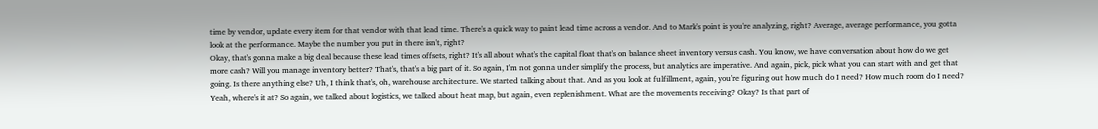time by vendor, update every item for that vendor with that lead time. There's a quick way to paint lead time across a vendor. And to Mark's point is you're analyzing, right? Average, average performance, you gotta look at the performance. Maybe the number you put in there isn't, right?
Okay, that's gonna make a big deal because these lead times offsets, right? It's all about what's the capital float that's on balance sheet inventory versus cash. You know, we have conversation about how do we get more cash? Will you manage inventory better? That's, that's a big part of it. So again, I'm not gonna under simplify the process, but analytics are imperative. And again, pick, pick what you can start with and get that going. Is there anything else? Uh, I think that's, oh, warehouse architecture. We started talking about that. And as you look at fulfillment, again, you're figuring out how much do I need? How much room do I need? Yeah, where's it at? So again, we talked about logistics, we talked about heat map, but again, even replenishment. What are the movements receiving? Okay? Is that part of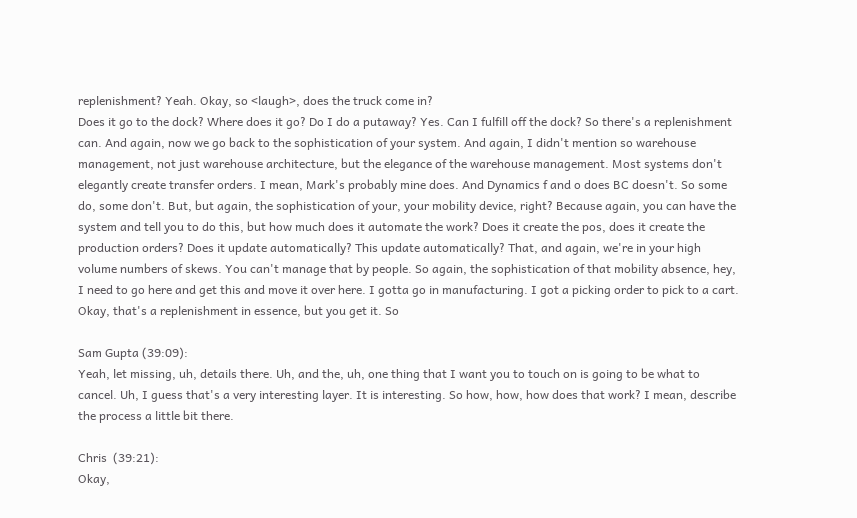replenishment? Yeah. Okay, so <laugh>, does the truck come in?
Does it go to the dock? Where does it go? Do I do a putaway? Yes. Can I fulfill off the dock? So there's a replenishment can. And again, now we go back to the sophistication of your system. And again, I didn't mention so warehouse management, not just warehouse architecture, but the elegance of the warehouse management. Most systems don't elegantly create transfer orders. I mean, Mark's probably mine does. And Dynamics f and o does BC doesn't. So some do, some don't. But, but again, the sophistication of your, your mobility device, right? Because again, you can have the system and tell you to do this, but how much does it automate the work? Does it create the pos, does it create the production orders? Does it update automatically? This update automatically? That, and again, we're in your high volume numbers of skews. You can't manage that by people. So again, the sophistication of that mobility absence, hey, I need to go here and get this and move it over here. I gotta go in manufacturing. I got a picking order to pick to a cart. Okay, that's a replenishment in essence, but you get it. So

Sam Gupta (39:09):
Yeah, let missing, uh, details there. Uh, and the, uh, one thing that I want you to touch on is going to be what to cancel. Uh, I guess that's a very interesting layer. It is interesting. So how, how, how does that work? I mean, describe the process a little bit there.

Chris  (39:21):
Okay,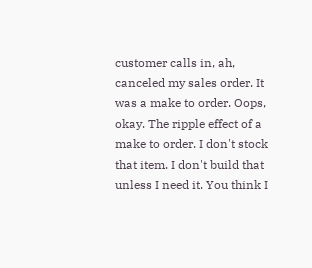customer calls in, ah, canceled my sales order. It was a make to order. Oops, okay. The ripple effect of a make to order. I don't stock that item. I don't build that unless I need it. You think I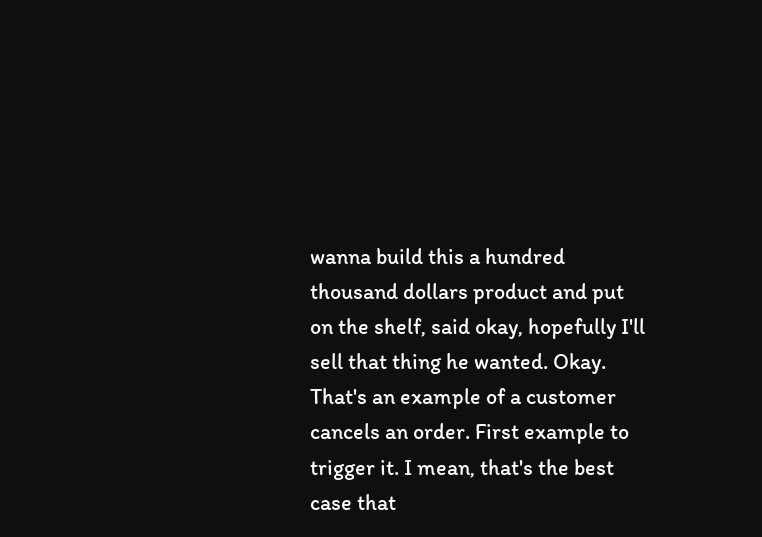wanna build this a hundred thousand dollars product and put on the shelf, said okay, hopefully I'll sell that thing he wanted. Okay. That's an example of a customer cancels an order. First example to trigger it. I mean, that's the best case that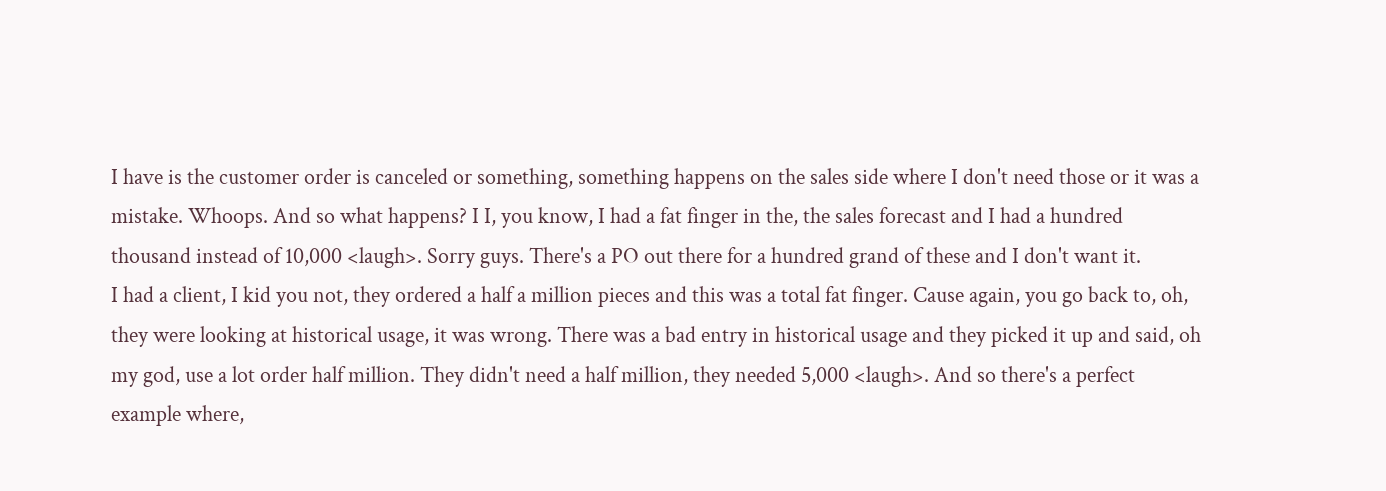I have is the customer order is canceled or something, something happens on the sales side where I don't need those or it was a mistake. Whoops. And so what happens? I I, you know, I had a fat finger in the, the sales forecast and I had a hundred thousand instead of 10,000 <laugh>. Sorry guys. There's a PO out there for a hundred grand of these and I don't want it.
I had a client, I kid you not, they ordered a half a million pieces and this was a total fat finger. Cause again, you go back to, oh, they were looking at historical usage, it was wrong. There was a bad entry in historical usage and they picked it up and said, oh my god, use a lot order half million. They didn't need a half million, they needed 5,000 <laugh>. And so there's a perfect example where,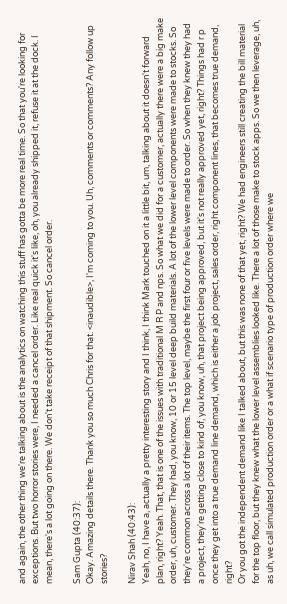and again, the other thing we're talking about is the analytics on watching this stuff has gotta be more real time. So that you're looking for exceptions. But two horror stories were, I needed a cancel order. Like real quick it's like, oh, you already shipped it, refuse it at the dock. I mean, there's a lot going on there. We don't take receipt of that shipment. So cancel order.

Sam Gupta (40:37):
Okay. Amazing details there. Thank you so much Chris for that. <inaudible>, I'm coming to you. Uh, comments or comments? Any follow up stories?

Nirav Shah (40:43):
Yeah, no, I have a, actually a pretty interesting story and I think, I think Mark touched on it a little bit, um, talking about it doesn't forward plan, right? Yeah. That, that is one of the issues with traditional M R P and nps. So what we did for a customer, actually there were a big make order, uh, customer. They had, you know, 10 or 15 level deep build materials. A lot of the lower level components were made to stocks. So they're common across a lot of their items. The top level, maybe the first four or five levels were made to order. So when they knew they had a project, they're getting close to kind of, you know, uh, that project being approved, but it's not really approved yet, right? Things had r p once they get into a true demand line demand, which is either a job project, sales order, right component lines, that becomes true demand, right?
Or you got the independent demand like I talked about, but this was none of that yet, right? We had engineers still creating the bill material for the top floor, but they knew what the lower level assemblies looked like. There a lot of those make to stock apps. So we then leverage, uh, as uh, we call simulated production order or a what if scenario type of production order where we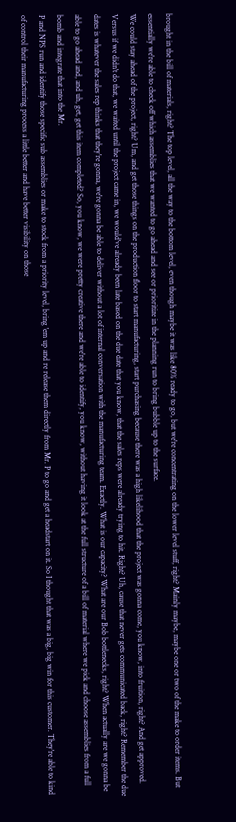brought in the bill of materials, right? The top level, all the way to the bottom level, even though maybe it was like 80% ready to go, but we're concentrating on the lower level stuff, right? Mainly maybe, maybe one or two of the make to order items. But essentially we're able to check off which assemblies that we wanted to go ahead and see or prioritize in the planning run to bring bubble up to the surface.
We could stay ahead of the project, right? Um, and get those things on the production floor to start manufacturing, start purchasing because there was a high likelihood that the project was gonna come, you know, into fruition, right? And get approved. Versus if we didn't do that, we waited until the project came in, we would've already been late based on the due date that you know, that the sales reps were already trying to hit. Right? Uh, cause that never gets communicated back, right? Remember the due dates is whatever the sales rep thinks that they're gonna, we're gonna be able to deliver without a lot of internal conversation with the manufacturing team. Exactly. What is our capacity? What are our Bob bottlenecks, right? When actually are we gonna be able to go ahead and, and uh, get, get this item completed? So, you know, we were pretty creative there and we're able to identify, you know, without having it look at the full structure of a bill of material where we pick and choose assemblies from a full bomb and integrate that into the Mr.
P and NPS run and identify those specific sub assemblies or make to stock from a priority level, bring 'em up and re release them directly from Mr. P to go and get a headstart on it. So I thought that was a big, big win for this customer. They're able to kind of control their manufacturing process a little better and have better visibility on those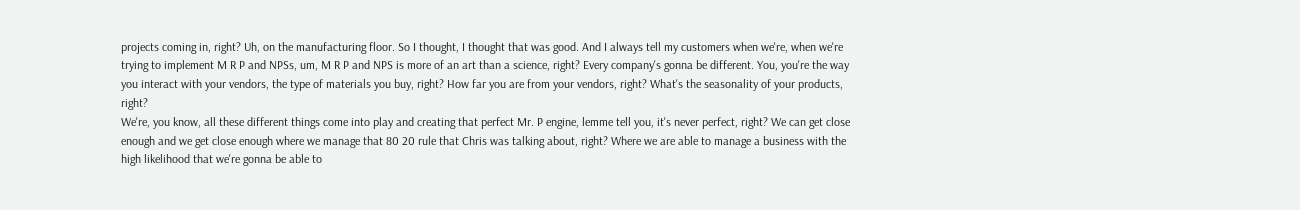projects coming in, right? Uh, on the manufacturing floor. So I thought, I thought that was good. And I always tell my customers when we're, when we're trying to implement M R P and NPSs, um, M R P and NPS is more of an art than a science, right? Every company's gonna be different. You, you're the way you interact with your vendors, the type of materials you buy, right? How far you are from your vendors, right? What's the seasonality of your products, right?
We're, you know, all these different things come into play and creating that perfect Mr. P engine, lemme tell you, it's never perfect, right? We can get close enough and we get close enough where we manage that 80 20 rule that Chris was talking about, right? Where we are able to manage a business with the high likelihood that we're gonna be able to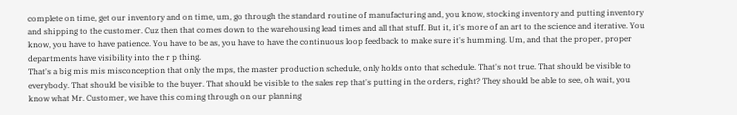complete on time, get our inventory and on time, um, go through the standard routine of manufacturing and, you know, stocking inventory and putting inventory and shipping to the customer. Cuz then that comes down to the warehousing lead times and all that stuff. But it, it's more of an art to the science and iterative. You know, you have to have patience. You have to be as, you have to have the continuous loop feedback to make sure it's humming. Um, and that the proper, proper departments have visibility into the r p thing.
That's a big mis mis misconception that only the mps, the master production schedule, only holds onto that schedule. That's not true. That should be visible to everybody. That should be visible to the buyer. That should be visible to the sales rep that's putting in the orders, right? They should be able to see, oh wait, you know what Mr. Customer, we have this coming through on our planning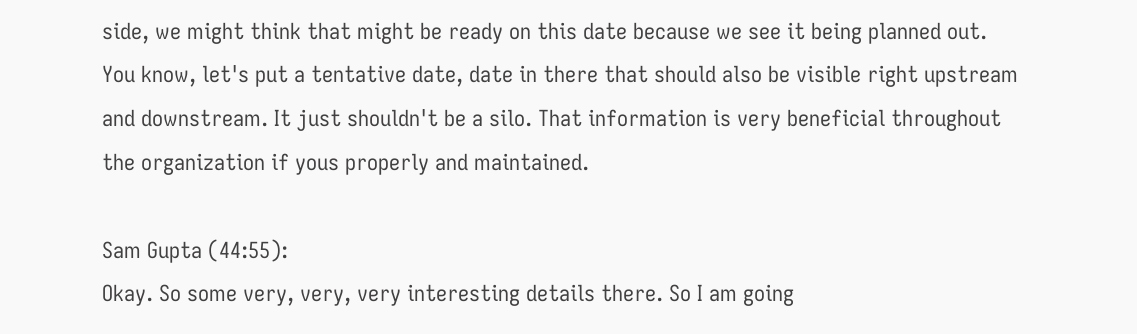side, we might think that might be ready on this date because we see it being planned out. You know, let's put a tentative date, date in there that should also be visible right upstream and downstream. It just shouldn't be a silo. That information is very beneficial throughout the organization if yous properly and maintained.

Sam Gupta (44:55):
Okay. So some very, very, very interesting details there. So I am going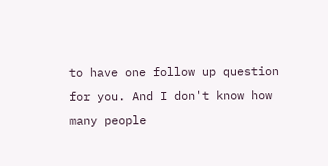to have one follow up question for you. And I don't know how many people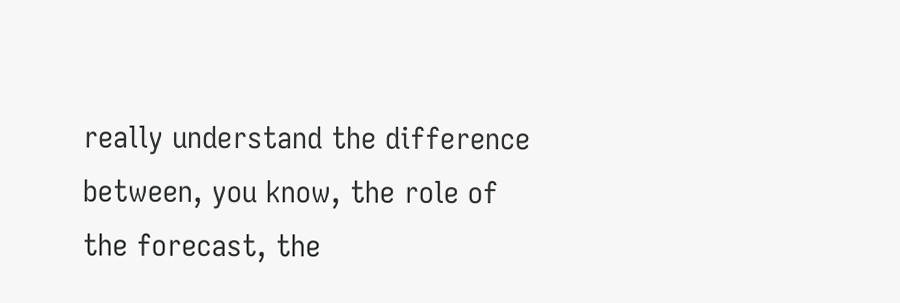really understand the difference between, you know, the role of the forecast, the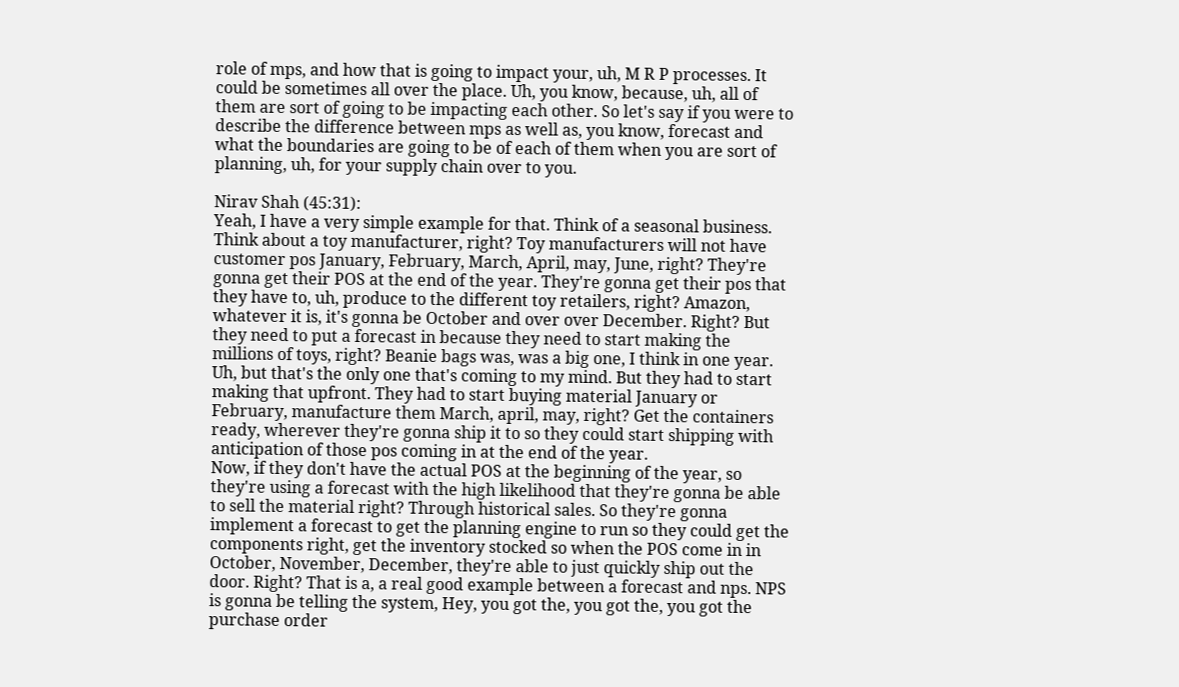role of mps, and how that is going to impact your, uh, M R P processes. It could be sometimes all over the place. Uh, you know, because, uh, all of them are sort of going to be impacting each other. So let's say if you were to describe the difference between mps as well as, you know, forecast and what the boundaries are going to be of each of them when you are sort of planning, uh, for your supply chain over to you.

Nirav Shah (45:31):
Yeah, I have a very simple example for that. Think of a seasonal business. Think about a toy manufacturer, right? Toy manufacturers will not have customer pos January, February, March, April, may, June, right? They're gonna get their POS at the end of the year. They're gonna get their pos that they have to, uh, produce to the different toy retailers, right? Amazon, whatever it is, it's gonna be October and over over December. Right? But they need to put a forecast in because they need to start making the millions of toys, right? Beanie bags was, was a big one, I think in one year. Uh, but that's the only one that's coming to my mind. But they had to start making that upfront. They had to start buying material January or February, manufacture them March, april, may, right? Get the containers ready, wherever they're gonna ship it to so they could start shipping with anticipation of those pos coming in at the end of the year.
Now, if they don't have the actual POS at the beginning of the year, so they're using a forecast with the high likelihood that they're gonna be able to sell the material right? Through historical sales. So they're gonna implement a forecast to get the planning engine to run so they could get the components right, get the inventory stocked so when the POS come in in October, November, December, they're able to just quickly ship out the door. Right? That is a, a real good example between a forecast and nps. NPS is gonna be telling the system, Hey, you got the, you got the, you got the purchase order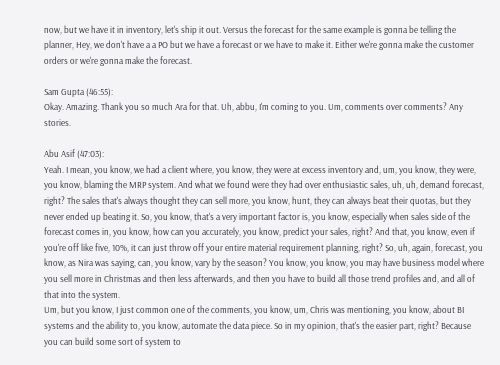now, but we have it in inventory, let's ship it out. Versus the forecast for the same example is gonna be telling the planner, Hey, we don't have a a PO but we have a forecast or we have to make it. Either we're gonna make the customer orders or we're gonna make the forecast.

Sam Gupta (46:55):
Okay. Amazing. Thank you so much Ara for that. Uh, abbu, I'm coming to you. Um, comments over comments? Any stories.

Abu Asif (47:03):
Yeah. I mean, you know, we had a client where, you know, they were at excess inventory and, um, you know, they were, you know, blaming the MRP system. And what we found were they had over enthusiastic sales, uh, uh, demand forecast, right? The sales that's always thought they can sell more, you know, hunt, they can always beat their quotas, but they never ended up beating it. So, you know, that's a very important factor is, you know, especially when sales side of the forecast comes in, you know, how can you accurately, you know, predict your sales, right? And that, you know, even if you're off like five, 10%, it can just throw off your entire material requirement planning, right? So, uh, again, forecast, you know, as Nira was saying, can, you know, vary by the season? You know, you know, you may have business model where you sell more in Christmas and then less afterwards, and then you have to build all those trend profiles and, and all of that into the system.
Um, but you know, I just common one of the comments, you know, um, Chris was mentioning, you know, about BI systems and the ability to, you know, automate the data piece. So in my opinion, that's the easier part, right? Because you can build some sort of system to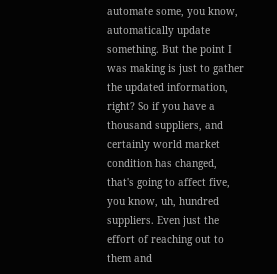automate some, you know, automatically update something. But the point I was making is just to gather the updated information, right? So if you have a thousand suppliers, and certainly world market condition has changed, that's going to affect five, you know, uh, hundred suppliers. Even just the effort of reaching out to them and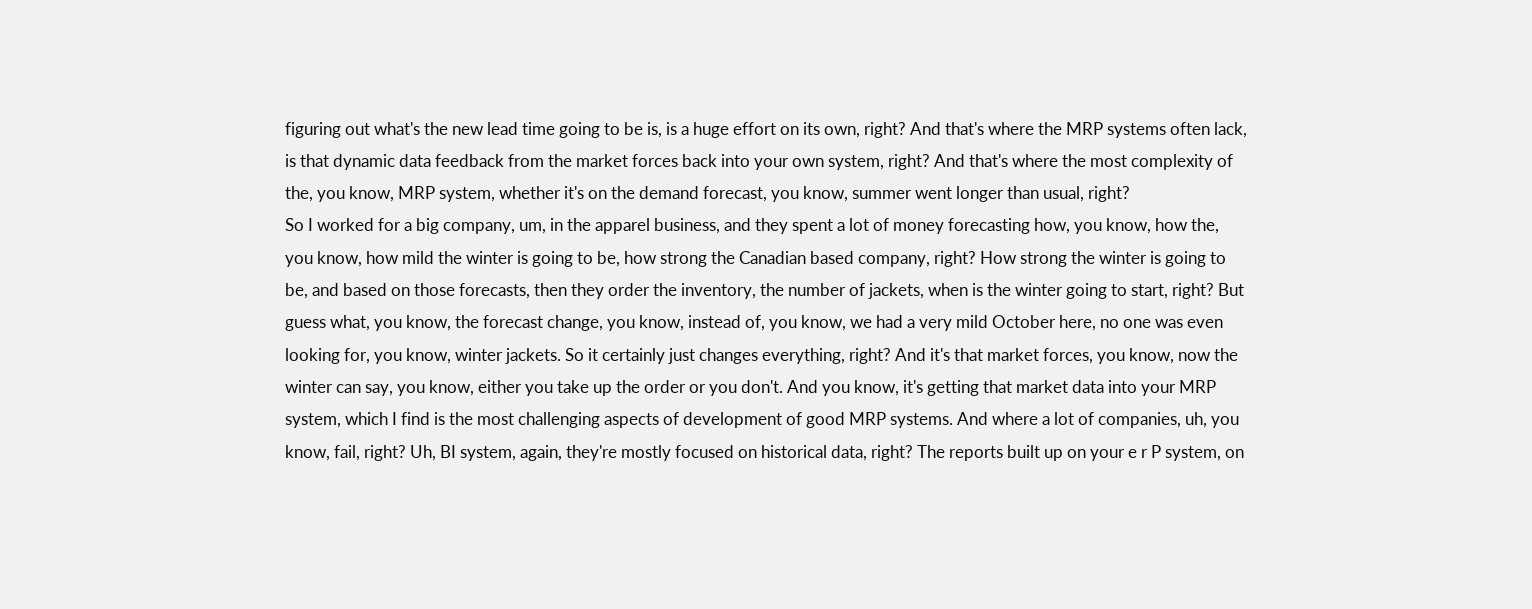figuring out what's the new lead time going to be is, is a huge effort on its own, right? And that's where the MRP systems often lack, is that dynamic data feedback from the market forces back into your own system, right? And that's where the most complexity of the, you know, MRP system, whether it's on the demand forecast, you know, summer went longer than usual, right?
So I worked for a big company, um, in the apparel business, and they spent a lot of money forecasting how, you know, how the, you know, how mild the winter is going to be, how strong the Canadian based company, right? How strong the winter is going to be, and based on those forecasts, then they order the inventory, the number of jackets, when is the winter going to start, right? But guess what, you know, the forecast change, you know, instead of, you know, we had a very mild October here, no one was even looking for, you know, winter jackets. So it certainly just changes everything, right? And it's that market forces, you know, now the winter can say, you know, either you take up the order or you don't. And you know, it's getting that market data into your MRP system, which I find is the most challenging aspects of development of good MRP systems. And where a lot of companies, uh, you know, fail, right? Uh, BI system, again, they're mostly focused on historical data, right? The reports built up on your e r P system, on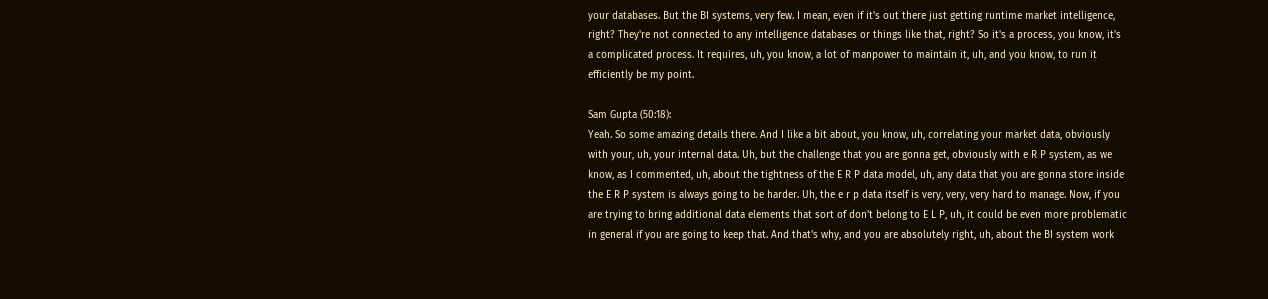your databases. But the BI systems, very few. I mean, even if it's out there just getting runtime market intelligence, right? They're not connected to any intelligence databases or things like that, right? So it's a process, you know, it's a complicated process. It requires, uh, you know, a lot of manpower to maintain it, uh, and you know, to run it efficiently be my point.

Sam Gupta (50:18):
Yeah. So some amazing details there. And I like a bit about, you know, uh, correlating your market data, obviously with your, uh, your internal data. Uh, but the challenge that you are gonna get, obviously with e R P system, as we know, as I commented, uh, about the tightness of the E R P data model, uh, any data that you are gonna store inside the E R P system is always going to be harder. Uh, the e r p data itself is very, very, very hard to manage. Now, if you are trying to bring additional data elements that sort of don't belong to E L P, uh, it could be even more problematic in general if you are going to keep that. And that's why, and you are absolutely right, uh, about the BI system work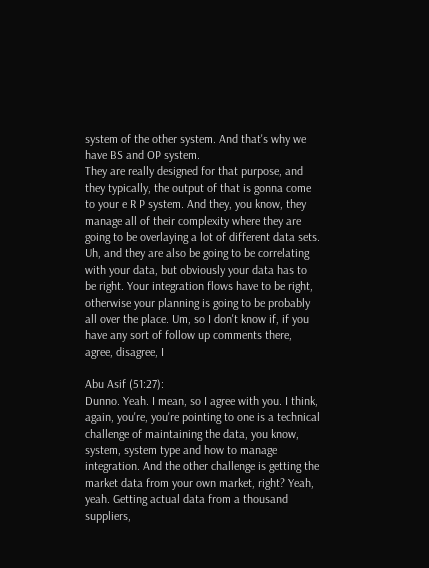system of the other system. And that's why we have BS and OP system.
They are really designed for that purpose, and they typically, the output of that is gonna come to your e R P system. And they, you know, they manage all of their complexity where they are going to be overlaying a lot of different data sets. Uh, and they are also be going to be correlating with your data, but obviously your data has to be right. Your integration flows have to be right, otherwise your planning is going to be probably all over the place. Um, so I don't know if, if you have any sort of follow up comments there, agree, disagree, I

Abu Asif (51:27):
Dunno. Yeah. I mean, so I agree with you. I think, again, you're, you're pointing to one is a technical challenge of maintaining the data, you know, system, system type and how to manage integration. And the other challenge is getting the market data from your own market, right? Yeah, yeah. Getting actual data from a thousand suppliers,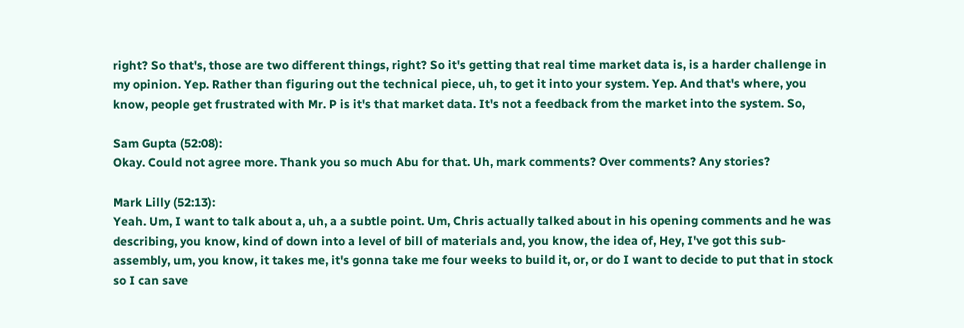right? So that's, those are two different things, right? So it's getting that real time market data is, is a harder challenge in my opinion. Yep. Rather than figuring out the technical piece, uh, to get it into your system. Yep. And that's where, you know, people get frustrated with Mr. P is it's that market data. It's not a feedback from the market into the system. So,

Sam Gupta (52:08):
Okay. Could not agree more. Thank you so much Abu for that. Uh, mark comments? Over comments? Any stories?

Mark Lilly (52:13):
Yeah. Um, I want to talk about a, uh, a a subtle point. Um, Chris actually talked about in his opening comments and he was describing, you know, kind of down into a level of bill of materials and, you know, the idea of, Hey, I've got this sub-assembly, um, you know, it takes me, it's gonna take me four weeks to build it, or, or do I want to decide to put that in stock so I can save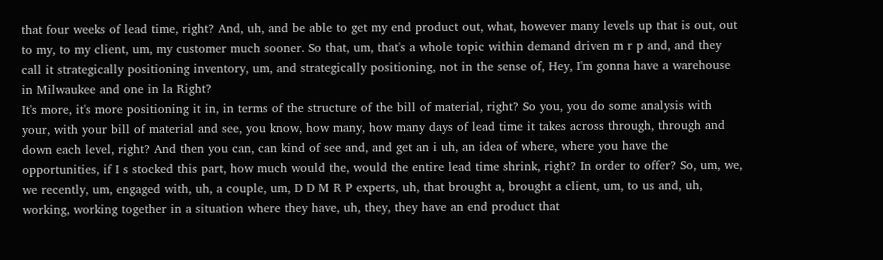that four weeks of lead time, right? And, uh, and be able to get my end product out, what, however many levels up that is out, out to my, to my client, um, my customer much sooner. So that, um, that's a whole topic within demand driven m r p and, and they call it strategically positioning inventory, um, and strategically positioning, not in the sense of, Hey, I'm gonna have a warehouse in Milwaukee and one in la Right?
It's more, it's more positioning it in, in terms of the structure of the bill of material, right? So you, you do some analysis with your, with your bill of material and see, you know, how many, how many days of lead time it takes across through, through and down each level, right? And then you can, can kind of see and, and get an i uh, an idea of where, where you have the opportunities, if I s stocked this part, how much would the, would the entire lead time shrink, right? In order to offer? So, um, we, we recently, um, engaged with, uh, a couple, um, D D M R P experts, uh, that brought a, brought a client, um, to us and, uh, working, working together in a situation where they have, uh, they, they have an end product that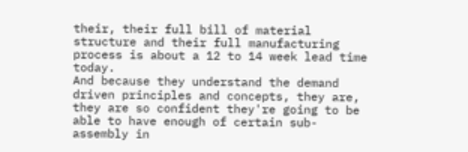their, their full bill of material structure and their full manufacturing process is about a 12 to 14 week lead time today.
And because they understand the demand driven principles and concepts, they are, they are so confident they're going to be able to have enough of certain sub-assembly in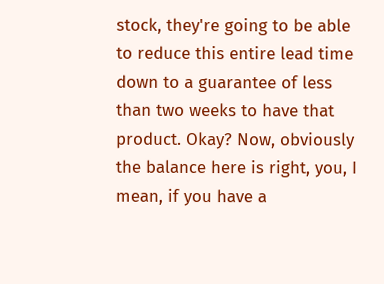stock, they're going to be able to reduce this entire lead time down to a guarantee of less than two weeks to have that product. Okay? Now, obviously the balance here is right, you, I mean, if you have a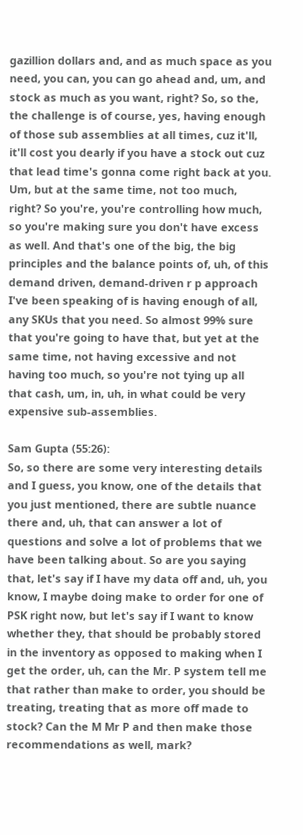gazillion dollars and, and as much space as you need, you can, you can go ahead and, um, and stock as much as you want, right? So, so the, the challenge is of course, yes, having enough of those sub assemblies at all times, cuz it'll, it'll cost you dearly if you have a stock out cuz that lead time's gonna come right back at you. Um, but at the same time, not too much, right? So you're, you're controlling how much, so you're making sure you don't have excess as well. And that's one of the big, the big principles and the balance points of, uh, of this demand driven, demand-driven r p approach I've been speaking of is having enough of all, any SKUs that you need. So almost 99% sure that you're going to have that, but yet at the same time, not having excessive and not having too much, so you're not tying up all that cash, um, in, uh, in what could be very expensive sub-assemblies.

Sam Gupta (55:26):
So, so there are some very interesting details and I guess, you know, one of the details that you just mentioned, there are subtle nuance there and, uh, that can answer a lot of questions and solve a lot of problems that we have been talking about. So are you saying that, let's say if I have my data off and, uh, you know, I maybe doing make to order for one of PSK right now, but let's say if I want to know whether they, that should be probably stored in the inventory as opposed to making when I get the order, uh, can the Mr. P system tell me that rather than make to order, you should be treating, treating that as more off made to stock? Can the M Mr P and then make those recommendations as well, mark?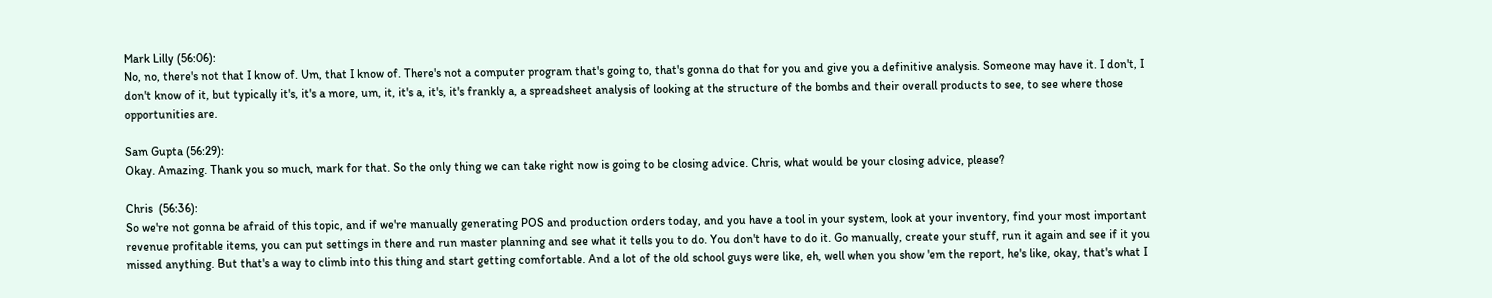Mark Lilly (56:06):
No, no, there's not that I know of. Um, that I know of. There's not a computer program that's going to, that's gonna do that for you and give you a definitive analysis. Someone may have it. I don't, I don't know of it, but typically it's, it's a more, um, it, it's a, it's, it's frankly a, a spreadsheet analysis of looking at the structure of the bombs and their overall products to see, to see where those opportunities are.

Sam Gupta (56:29):
Okay. Amazing. Thank you so much, mark for that. So the only thing we can take right now is going to be closing advice. Chris, what would be your closing advice, please?

Chris  (56:36):
So we're not gonna be afraid of this topic, and if we're manually generating POS and production orders today, and you have a tool in your system, look at your inventory, find your most important revenue profitable items, you can put settings in there and run master planning and see what it tells you to do. You don't have to do it. Go manually, create your stuff, run it again and see if it you missed anything. But that's a way to climb into this thing and start getting comfortable. And a lot of the old school guys were like, eh, well when you show 'em the report, he's like, okay, that's what I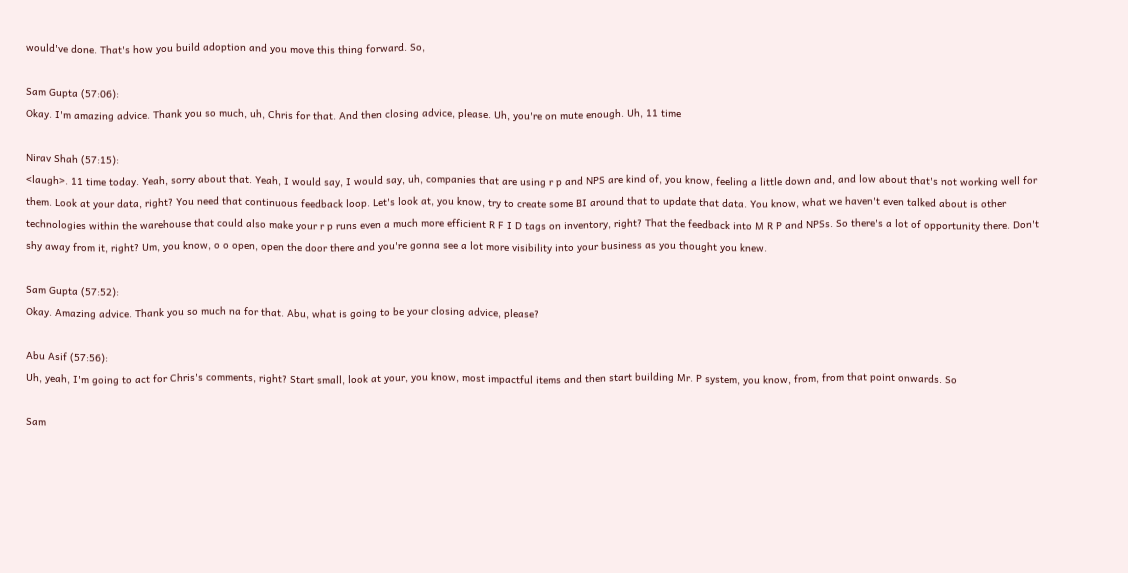would've done. That's how you build adoption and you move this thing forward. So,

Sam Gupta (57:06):
Okay. I'm amazing advice. Thank you so much, uh, Chris for that. And then closing advice, please. Uh, you're on mute enough. Uh, 11 time

Nirav Shah (57:15):
<laugh>. 11 time today. Yeah, sorry about that. Yeah, I would say, I would say, uh, companies that are using r p and NPS are kind of, you know, feeling a little down and, and low about that's not working well for them. Look at your data, right? You need that continuous feedback loop. Let's look at, you know, try to create some BI around that to update that data. You know, what we haven't even talked about is other technologies within the warehouse that could also make your r p runs even a much more efficient R F I D tags on inventory, right? That the feedback into M R P and NPSs. So there's a lot of opportunity there. Don't shy away from it, right? Um, you know, o o open, open the door there and you're gonna see a lot more visibility into your business as you thought you knew.

Sam Gupta (57:52):
Okay. Amazing advice. Thank you so much na for that. Abu, what is going to be your closing advice, please?

Abu Asif (57:56):
Uh, yeah, I'm going to act for Chris's comments, right? Start small, look at your, you know, most impactful items and then start building Mr. P system, you know, from, from that point onwards. So

Sam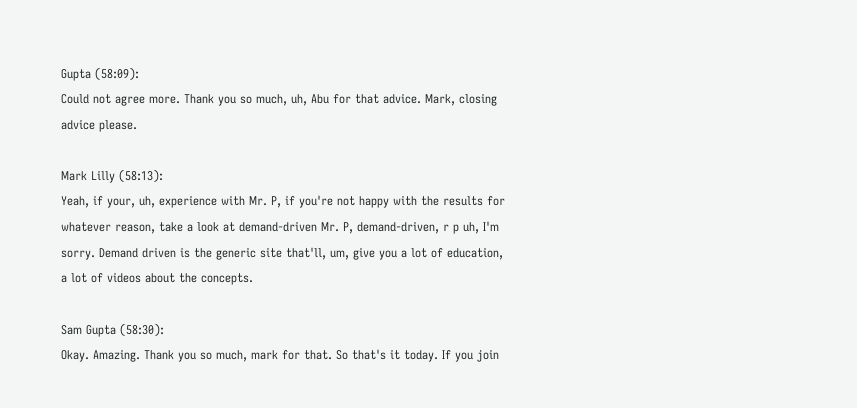Gupta (58:09):
Could not agree more. Thank you so much, uh, Abu for that advice. Mark, closing advice please.

Mark Lilly (58:13):
Yeah, if your, uh, experience with Mr. P, if you're not happy with the results for whatever reason, take a look at demand-driven Mr. P, demand-driven, r p uh, I'm sorry. Demand driven is the generic site that'll, um, give you a lot of education, a lot of videos about the concepts.

Sam Gupta (58:30):
Okay. Amazing. Thank you so much, mark for that. So that's it today. If you join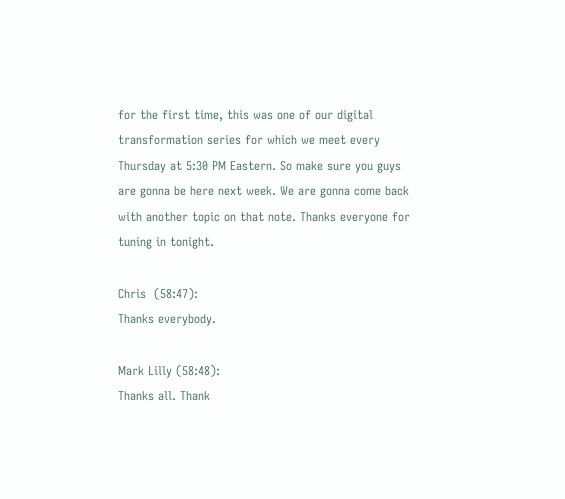for the first time, this was one of our digital transformation series for which we meet every Thursday at 5:30 PM Eastern. So make sure you guys are gonna be here next week. We are gonna come back with another topic on that note. Thanks everyone for tuning in tonight.

Chris  (58:47):
Thanks everybody.

Mark Lilly (58:48):
Thanks all. Thank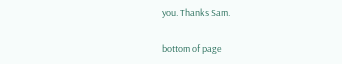you. Thanks Sam.

bottom of page